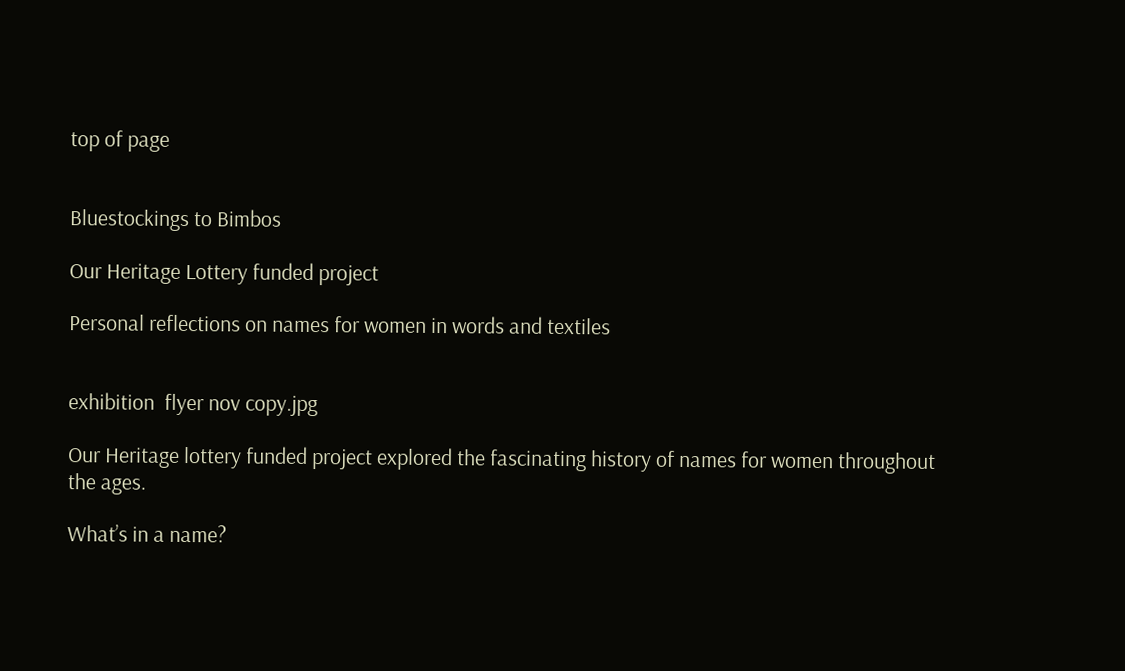top of page


Bluestockings to Bimbos

Our Heritage Lottery funded project

Personal reflections on names for women in words and textiles


exhibition  flyer nov copy.jpg

Our Heritage lottery funded project explored the fascinating history of names for women throughout the ages.

What’s in a name?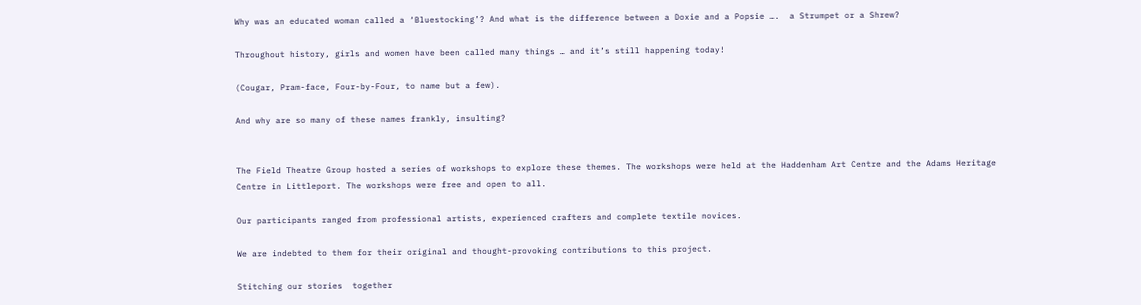Why was an educated woman called a ‘Bluestocking’? And what is the difference between a Doxie and a Popsie ….  a Strumpet or a Shrew?

Throughout history, girls and women have been called many things … and it’s still happening today!

(Cougar, Pram-face, Four-by-Four, to name but a few).

And why are so many of these names frankly, insulting?


The Field Theatre Group hosted a series of workshops to explore these themes. The workshops were held at the Haddenham Art Centre and the Adams Heritage Centre in Littleport. The workshops were free and open to all.

Our participants ranged from professional artists, experienced crafters and complete textile novices.

We are indebted to them for their original and thought-provoking contributions to this project.

Stitching our stories  together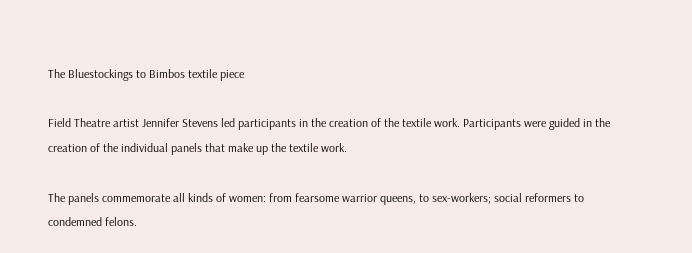The Bluestockings to Bimbos textile piece

Field Theatre artist Jennifer Stevens led participants in the creation of the textile work. Participants were guided in the creation of the individual panels that make up the textile work.

The panels commemorate all kinds of women: from fearsome warrior queens, to sex-workers; social reformers to condemned felons.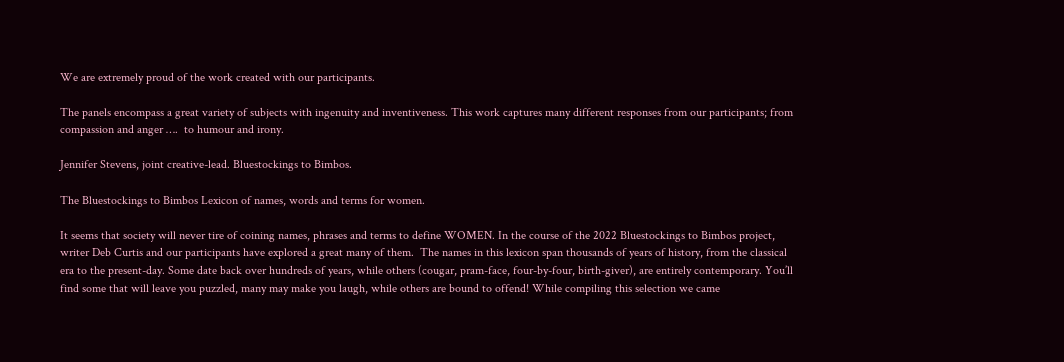We are extremely proud of the work created with our participants.

The panels encompass a great variety of subjects with ingenuity and inventiveness. This work captures many different responses from our participants; from compassion and anger ….  to humour and irony.

Jennifer Stevens, joint creative-lead. Bluestockings to Bimbos.

The Bluestockings to Bimbos Lexicon of names, words and terms for women.

It seems that society will never tire of coining names, phrases and terms to define WOMEN. In the course of the 2022 Bluestockings to Bimbos project, writer Deb Curtis and our participants have explored a great many of them.  The names in this lexicon span thousands of years of history, from the classical era to the present-day. Some date back over hundreds of years, while others (cougar, pram-face, four-by-four, birth-giver), are entirely contemporary. You’ll find some that will leave you puzzled, many may make you laugh, while others are bound to offend! While compiling this selection we came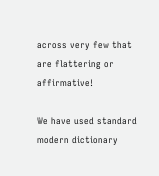across very few that are flattering or affirmative!

We have used standard modern dictionary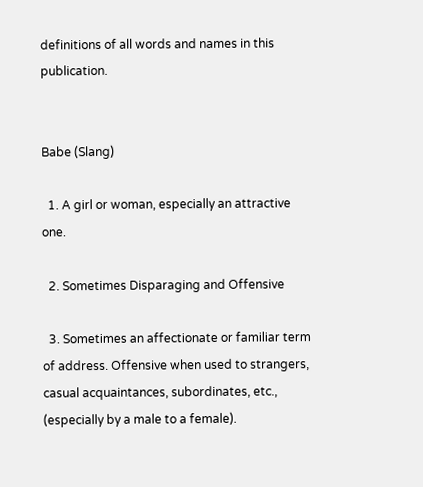definitions of all words and names in this publication.


Babe (Slang)

  1. A girl or woman, especially an attractive one.

  2. Sometimes Disparaging and Offensive

  3. Sometimes an affectionate or familiar term of address. Offensive when used to strangers, casual acquaintances, subordinates, etc., (especially by a male to a female).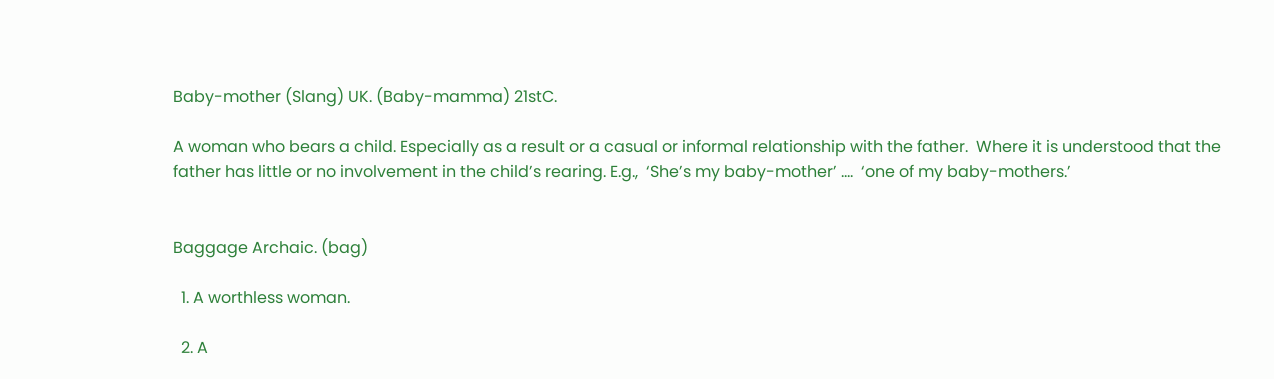Baby-mother (Slang) UK. (Baby-mamma) 21stC.

A woman who bears a child. Especially as a result or a casual or informal relationship with the father.  Where it is understood that the father has little or no involvement in the child’s rearing. E.g.,  ‘She’s my baby-mother’ ....  ‘one of my baby-mothers.’


Baggage Archaic. (bag)

  1. A worthless woman.

  2. A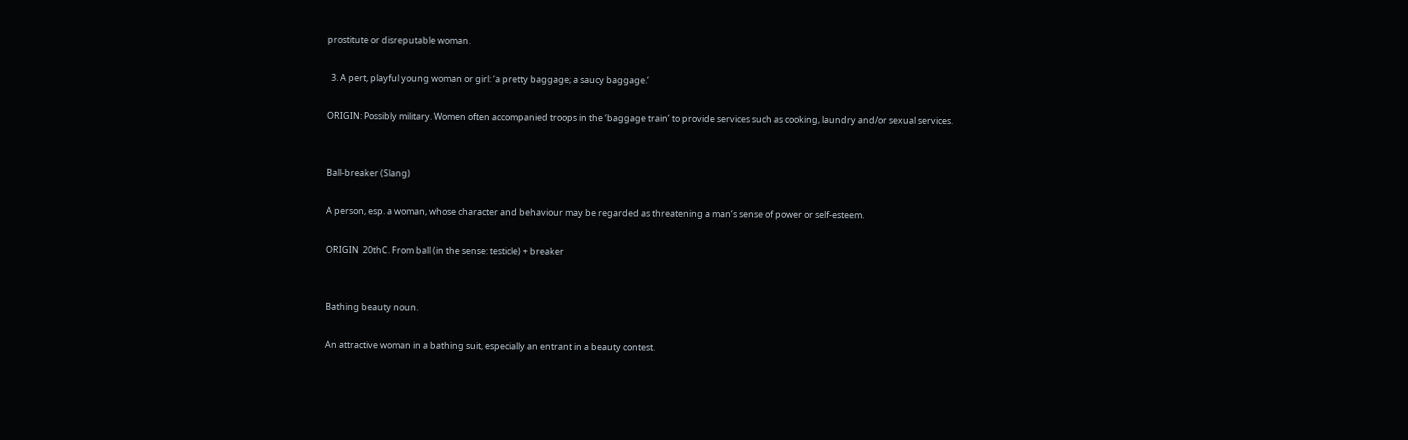prostitute or disreputable woman.

  3. A pert, playful young woman or girl: ‘a pretty baggage; a saucy baggage.’

ORIGIN: Possibly military. Women often accompanied troops in the ‘baggage train’ to provide services such as cooking, laundry and/or sexual services.


Ball-breaker (Slang)

A person, esp. a woman, whose character and behaviour may be regarded as threatening a man’s sense of power or self-esteem.

ORIGIN  20thC. From ball (in the sense: testicle) + breaker


Bathing beauty noun.

An attractive woman in a bathing suit, especially an entrant in a beauty contest.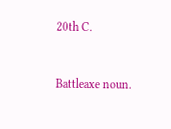20th C.


Battleaxe noun.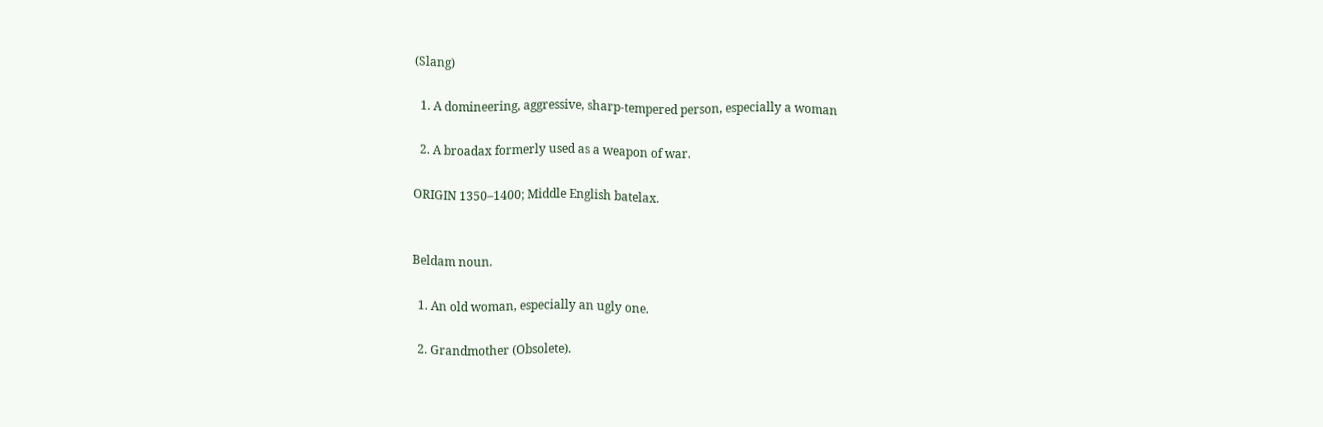(Slang)

  1. A domineering, aggressive, sharp-tempered person, especially a woman

  2. A broadax formerly used as a weapon of war.

ORIGIN 1350–1400; Middle English batelax.


Beldam noun.

  1. An old woman, especially an ugly one.

  2. Grandmother (Obsolete).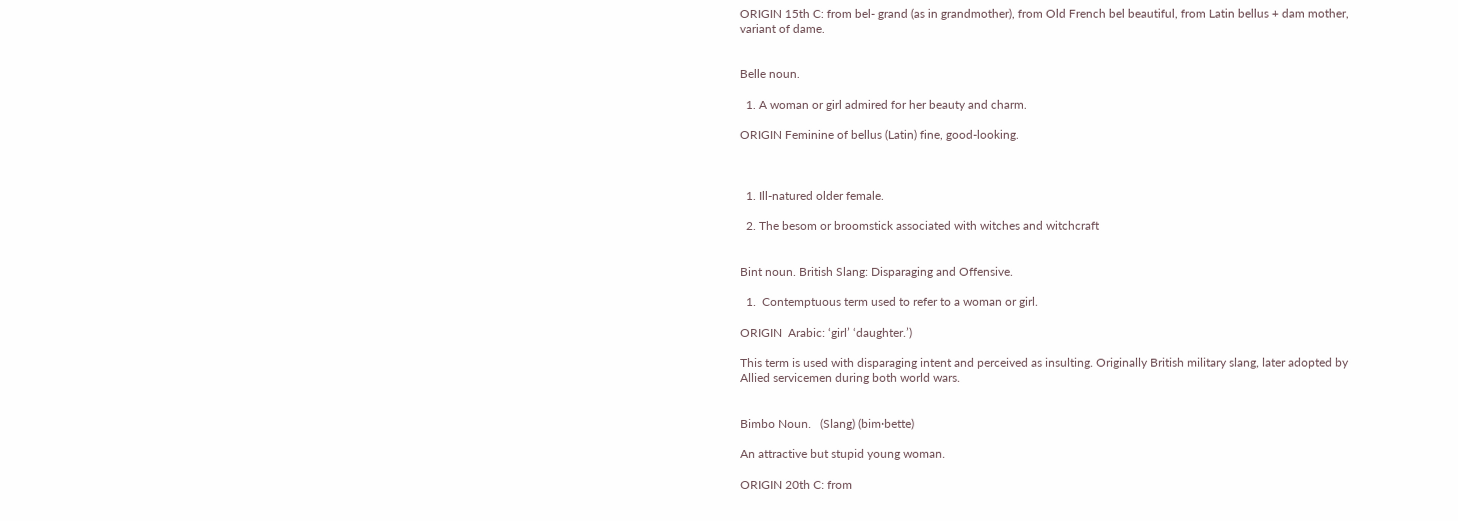ORIGIN 15th C: from bel- grand (as in grandmother), from Old French bel beautiful, from Latin bellus + dam mother, variant of dame.


Belle noun.

  1. A woman or girl admired for her beauty and charm.

ORIGIN Feminine of bellus (Latin) fine, good-looking.



  1. Ill-natured older female.

  2. The besom or broomstick associated with witches and witchcraft


Bint noun. British Slang: Disparaging and Offensive.

  1.  Contemptuous term used to refer to a woman or girl.

ORIGIN  Arabic: ‘girl’ ‘daughter.’)

This term is used with disparaging intent and perceived as insulting. Originally British military slang, later adopted by Allied servicemen during both world wars.


Bimbo Noun.   (Slang) (bim·bette)

An attractive but stupid young woman.

ORIGIN 20th C: from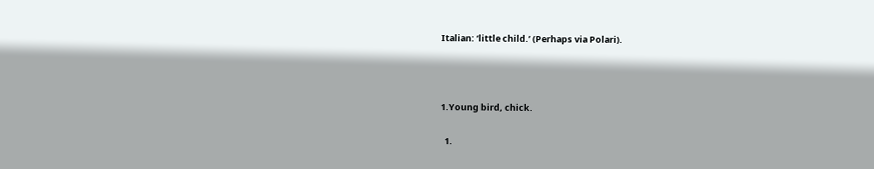Italian: ‘little child.’ (Perhaps via Polari).



1.Young bird, chick.

  1.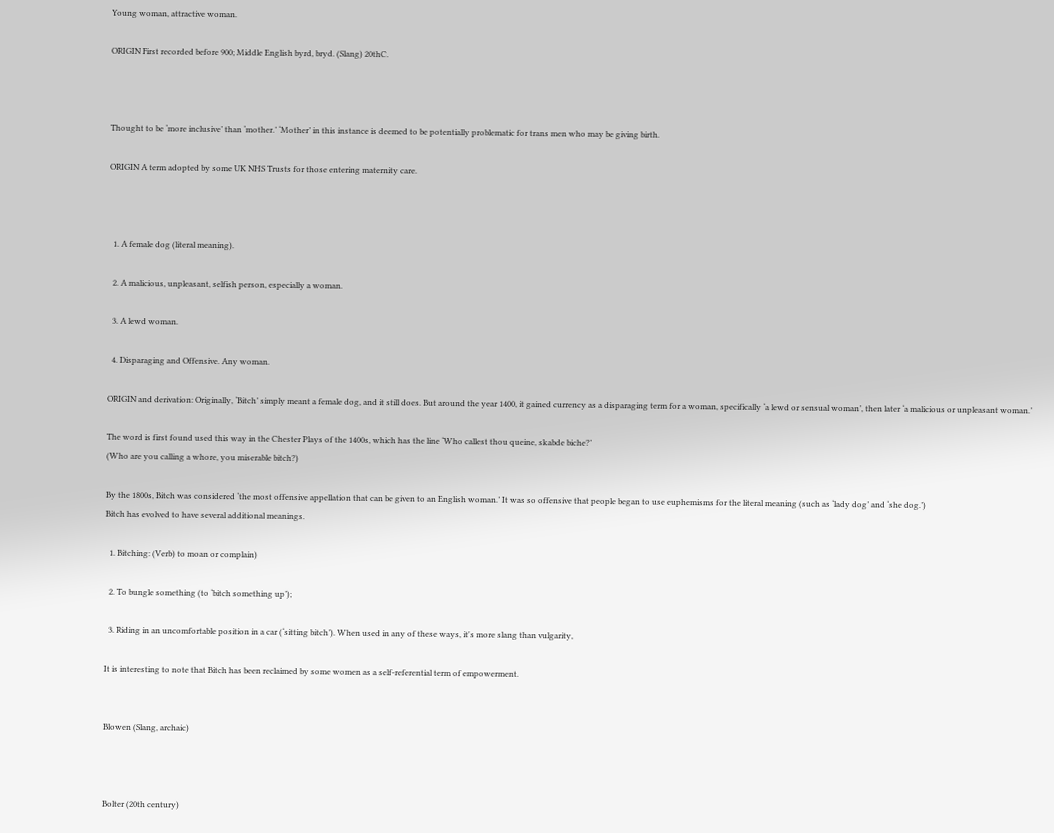Young woman, attractive woman.

ORIGIN First recorded before 900; Middle English byrd, bryd. (Slang) 20thC.



Thought to be ‘more inclusive’ than ‘mother.’ ‘Mother’ in this instance is deemed to be potentially problematic for trans men who may be giving birth.

ORIGIN A term adopted by some UK NHS Trusts for those entering maternity care.



  1. A female dog (literal meaning).

  2. A malicious, unpleasant, selfish person, especially a woman.

  3. A lewd woman.

  4. Disparaging and Offensive. Any woman.

ORIGIN and derivation: Originally, ‘Bitch’ simply meant a female dog, and it still does. But around the year 1400, it gained currency as a disparaging term for a woman, specifically ‘a lewd or sensual woman’, then later ‘a malicious or unpleasant woman.’

The word is first found used this way in the Chester Plays of the 1400s, which has the line ‘Who callest thou queine, skabde biche?’
(Who are you calling a whore, you miserable bitch?)

By the 1800s, Bitch was considered ‘the most offensive appellation that can be given to an English woman.’ It was so offensive that people began to use euphemisms for the literal meaning (such as ‘lady dog’ and ‘she dog.’)
Bitch has evolved to have several additional meanings.

  1. Bitching: (Verb) to moan or complain)

  2. To bungle something (to ‘bitch something up’);

  3. Riding in an uncomfortable position in a car (‘sitting bitch’). When used in any of these ways, it's more slang than vulgarity,

It is interesting to note that Bitch has been reclaimed by some women as a self-referential term of empowerment.


Blowen (Slang, archaic)



Bolter (20th century)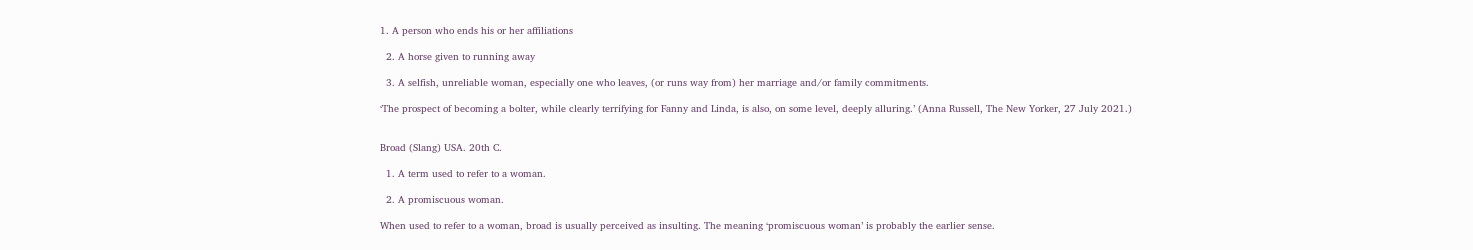1. A person who ends his or her affiliations

  2. A horse given to running away

  3. A selfish, unreliable woman, especially one who leaves, (or runs way from) her marriage and/or family commitments.

‘The prospect of becoming a bolter, while clearly terrifying for Fanny and Linda, is also, on some level, deeply alluring.’ (Anna Russell, The New Yorker, 27 July 2021.)


Broad (Slang) USA. 20th C.

  1. A term used to refer to a woman.

  2. A promiscuous woman.

When used to refer to a woman, broad is usually perceived as insulting. The meaning ‘promiscuous woman’ is probably the earlier sense.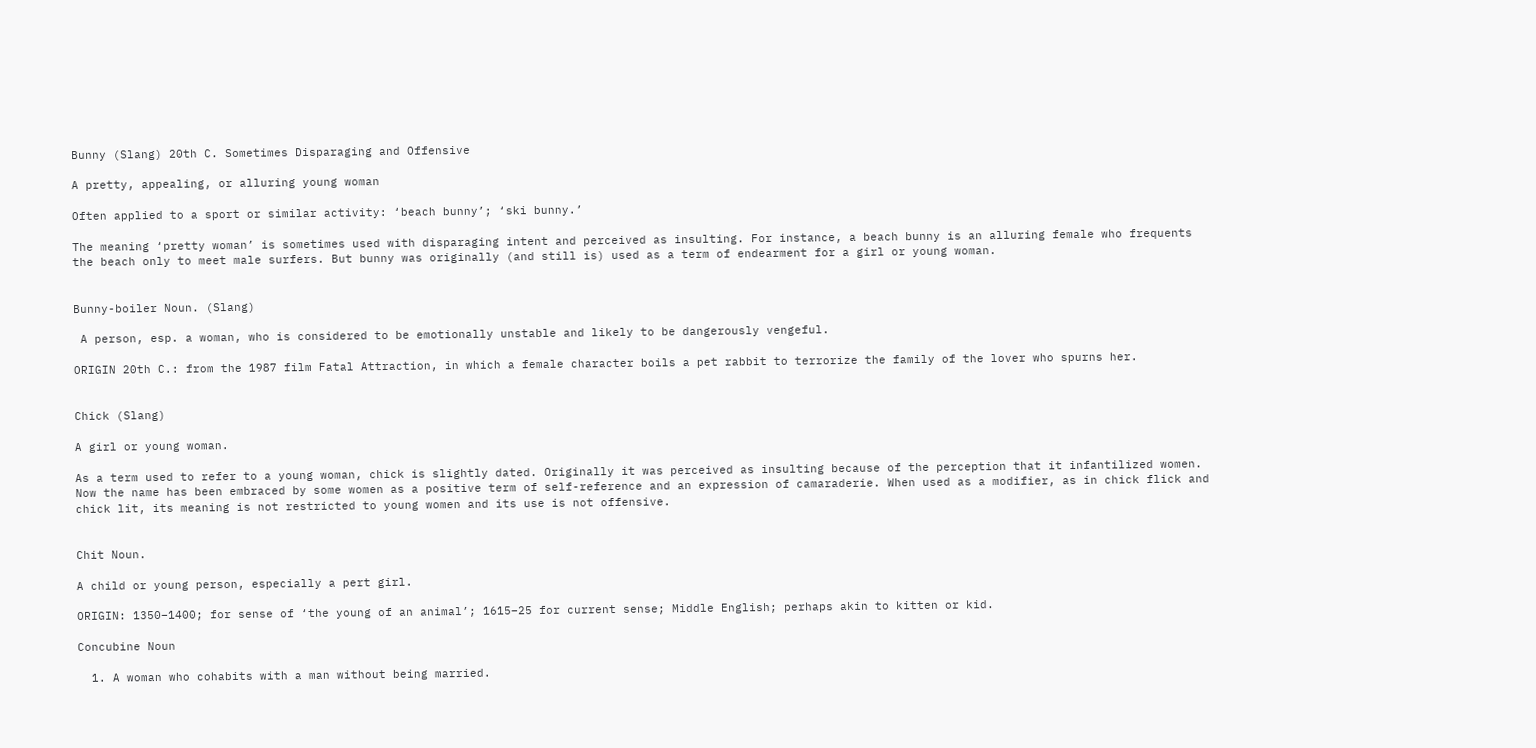Bunny (Slang) 20th C. Sometimes Disparaging and Offensive

A pretty, appealing, or alluring young woman

Often applied to a sport or similar activity: ‘beach bunny’; ‘ski bunny.’

The meaning ‘pretty woman’ is sometimes used with disparaging intent and perceived as insulting. For instance, a beach bunny is an alluring female who frequents the beach only to meet male surfers. But bunny was originally (and still is) used as a term of endearment for a girl or young woman.


Bunny-boiler Noun. (Slang)

 A person, esp. a woman, who is considered to be emotionally unstable and likely to be dangerously vengeful.

ORIGIN 20th C.: from the 1987 film Fatal Attraction, in which a female character boils a pet rabbit to terrorize the family of the lover who spurns her.


Chick (Slang)

A girl or young woman.

As a term used to refer to a young woman, chick is slightly dated. Originally it was perceived as insulting because of the perception that it infantilized women. Now the name has been embraced by some women as a positive term of self-reference and an expression of camaraderie. When used as a modifier, as in chick flick and chick lit, its meaning is not restricted to young women and its use is not offensive.


Chit Noun.

A child or young person, especially a pert girl.

ORIGIN: 1350–1400; for sense of ‘the young of an animal’; 1615–25 for current sense; Middle English; perhaps akin to kitten or kid.

Concubine Noun

  1. A woman who cohabits with a man without being married.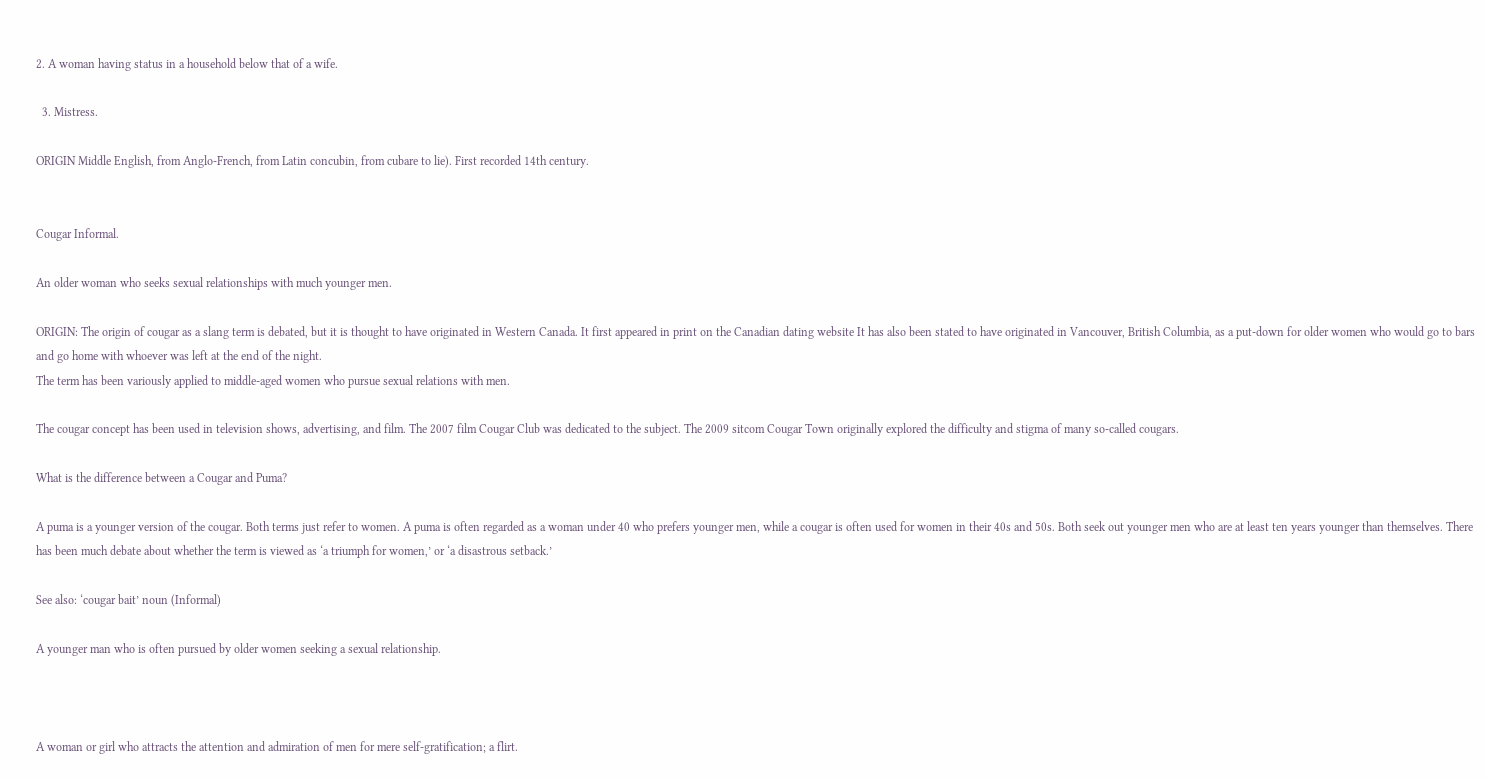2. A woman having status in a household below that of a wife.

  3. Mistress.

ORIGIN Middle English, from Anglo-French, from Latin concubin, from cubare to lie). First recorded 14th century.


Cougar Informal.

An older woman who seeks sexual relationships with much younger men.

ORIGIN: The origin of cougar as a slang term is debated, but it is thought to have originated in Western Canada. It first appeared in print on the Canadian dating website It has also been stated to have originated in Vancouver, British Columbia, as a put-down for older women who would go to bars and go home with whoever was left at the end of the night.
The term has been variously applied to middle-aged women who pursue sexual relations with men.

The cougar concept has been used in television shows, advertising, and film. The 2007 film Cougar Club was dedicated to the subject. The 2009 sitcom Cougar Town originally explored the difficulty and stigma of many so-called cougars.

What is the difference between a Cougar and Puma?

A puma is a younger version of the cougar. Both terms just refer to women. A puma is often regarded as a woman under 40 who prefers younger men, while a cougar is often used for women in their 40s and 50s. Both seek out younger men who are at least ten years younger than themselves. There has been much debate about whether the term is viewed as ‘a triumph for women,’ or ‘a disastrous setback.’

See also: ‘cougar bait’ noun (Informal)

A younger man who is often pursued by older women seeking a sexual relationship.



A woman or girl who attracts the attention and admiration of men for mere self-gratification; a flirt.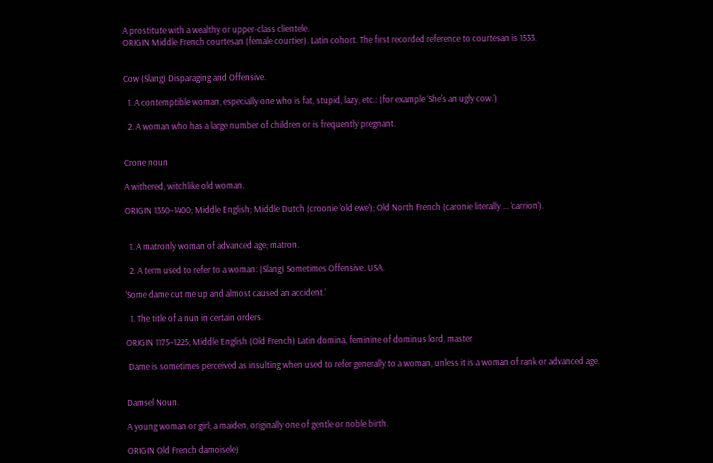A prostitute with a wealthy or upper-class clientele.
ORIGIN Middle French courtesan (female courtier). Latin cohort. The first recorded reference to courtesan is 1533.


Cow (Slang) Disparaging and Offensive.

  1. A contemptible woman, especially one who is fat, stupid, lazy, etc.: (for example ‘She's an ugly cow.’)

  2. A woman who has a large number of children or is frequently pregnant.


Crone noun

A withered, witchlike old woman.

ORIGIN 1350–1400; Middle English; Middle Dutch (croonie ‘old ewe’); Old North French (caronie literally ... ‘carrion’).


  1. A matronly woman of advanced age; matron.

  2. A term used to refer to a woman: (Slang) Sometimes Offensive. USA.

‘Some dame cut me up and almost caused an accident.’

  1. The title of a nun in certain orders.

ORIGIN 1175–1225; Middle English (Old French) Latin domina, feminine of dominus lord, master

 Dame is sometimes perceived as insulting when used to refer generally to a woman, unless it is a woman of rank or advanced age.


Damsel Noun.

A young woman or girl; a maiden, originally one of gentle or noble birth.

ORIGIN Old French damoisele)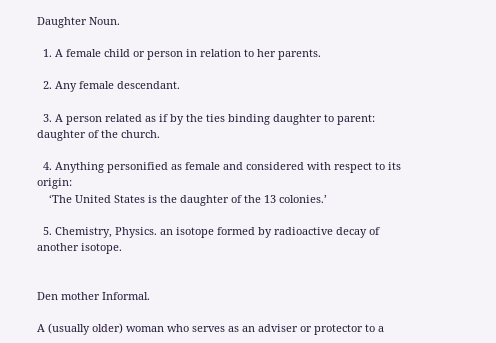Daughter Noun.

  1. A female child or person in relation to her parents.

  2. Any female descendant.

  3. A person related as if by the ties binding daughter to parent: daughter of the church.

  4. Anything personified as female and considered with respect to its origin:
    ‘The United States is the daughter of the 13 colonies.’

  5. Chemistry, Physics. an isotope formed by radioactive decay of another isotope.


Den mother Informal.

A (usually older) woman who serves as an adviser or protector to a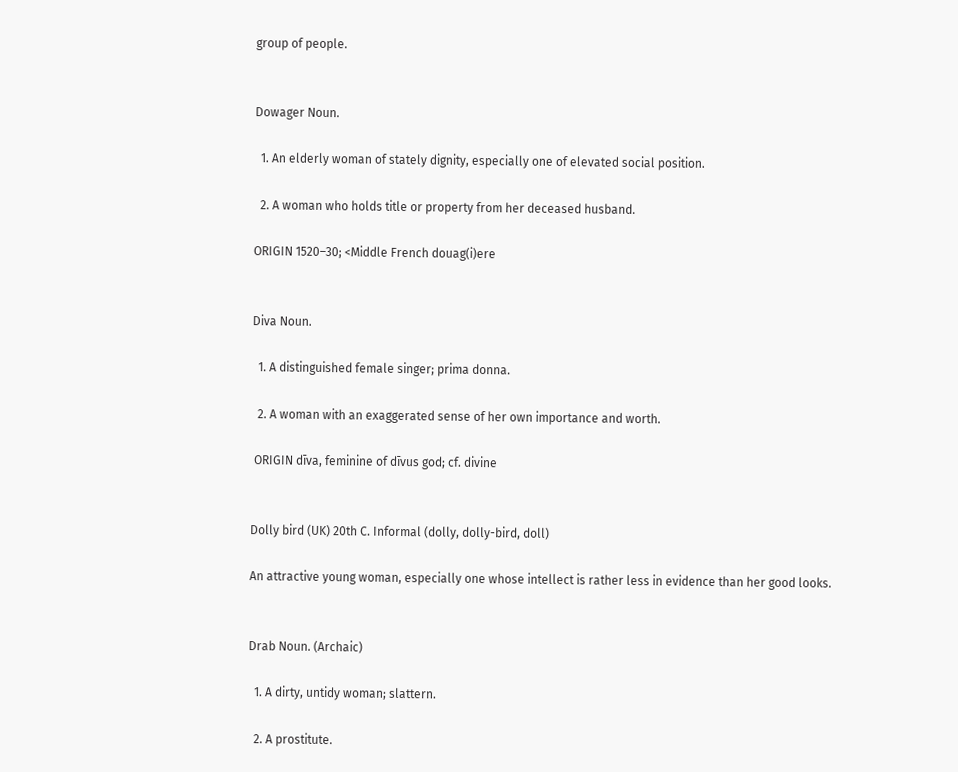group of people.


Dowager Noun.

  1. An elderly woman of stately dignity, especially one of elevated social position.

  2. A woman who holds title or property from her deceased husband.

ORIGIN 1520–30; <Middle French douag(i)ere


Diva Noun.

  1. A distinguished female singer; prima donna.

  2. A woman with an exaggerated sense of her own importance and worth.

 ORIGIN dīva, feminine of dīvus god; cf. divine


Dolly bird (UK) 20th C. Informal (dolly, dolly-bird, doll)

An attractive young woman, especially one whose intellect is rather less in evidence than her good looks.


Drab Noun. (Archaic)

  1. A dirty, untidy woman; slattern.

  2. A prostitute.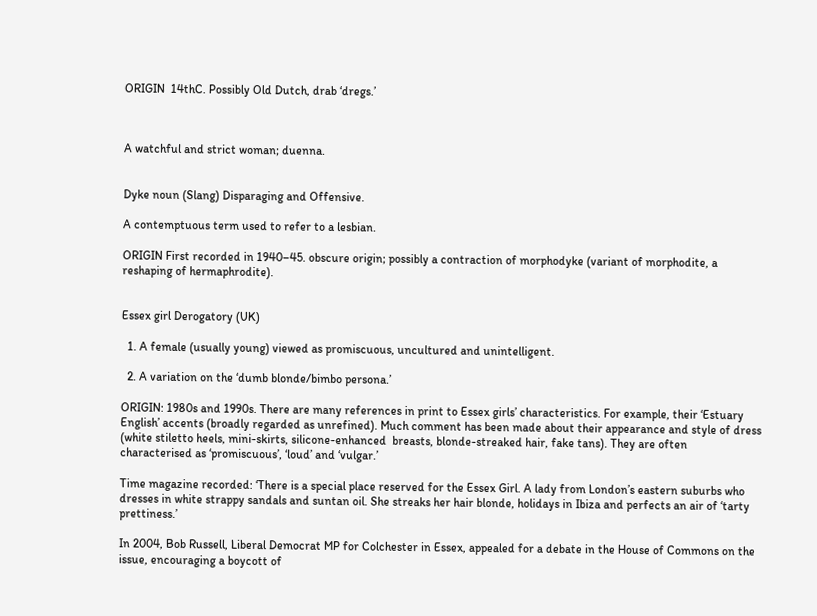ORIGIN  14thC. Possibly Old Dutch, drab ‘dregs.’



A watchful and strict woman; duenna.


Dyke noun (Slang) Disparaging and Offensive.

A contemptuous term used to refer to a lesbian.

ORIGIN First recorded in 1940–45. obscure origin; possibly a contraction of morphodyke (variant of morphodite, a reshaping of hermaphrodite).


Essex girl Derogatory (UK)

  1. A female (usually young) viewed as promiscuous, uncultured and unintelligent.

  2. A variation on the ‘dumb blonde/bimbo persona.’

ORIGIN: 1980s and 1990s. There are many references in print to Essex girls’ characteristics. For example, their ‘Estuary English’ accents (broadly regarded as unrefined). Much comment has been made about their appearance and style of dress (white stiletto heels, mini-skirts, silicone-enhanced  breasts, blonde-streaked hair, fake tans). They are often characterised as ‘promiscuous’, ‘loud’ and ‘vulgar.’

Time magazine recorded: ‘There is a special place reserved for the Essex Girl. A lady from London’s eastern suburbs who dresses in white strappy sandals and suntan oil. She streaks her hair blonde, holidays in Ibiza and perfects an air of ‘tarty prettiness.’

In 2004, Bob Russell, Liberal Democrat MP for Colchester in Essex, appealed for a debate in the House of Commons on the issue, encouraging a boycott of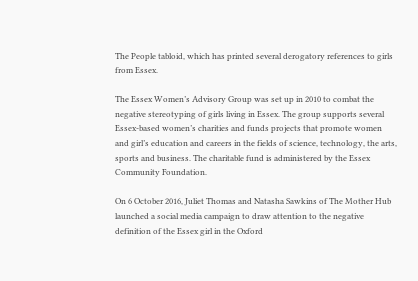The People tabloid, which has printed several derogatory references to girls from Essex.

The Essex Women’s Advisory Group was set up in 2010 to combat the negative stereotyping of girls living in Essex. The group supports several Essex-based women’s charities and funds projects that promote women and girl’s education and careers in the fields of science, technology, the arts, sports and business. The charitable fund is administered by the Essex Community Foundation.

On 6 October 2016, Juliet Thomas and Natasha Sawkins of The Mother Hub launched a social media campaign to draw attention to the negative definition of the Essex girl in the Oxford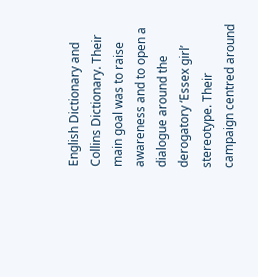English Dictionary and Collins Dictionary. Their main goal was to raise awareness and to open a dialogue around the derogatory ‘Essex girl’ stereotype. Their campaign centred around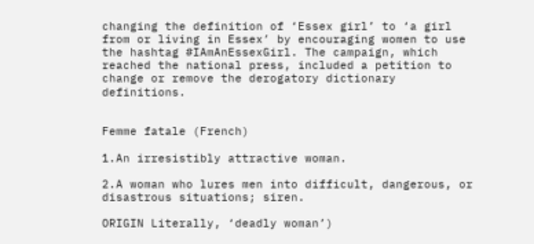changing the definition of ‘Essex girl’ to ‘a girl from or living in Essex’ by encouraging women to use the hashtag #IAmAnEssexGirl. The campaign, which reached the national press, included a petition to change or remove the derogatory dictionary definitions.


Femme fatale (French)

1.An irresistibly attractive woman.

2.A woman who lures men into difficult, dangerous, or disastrous situations; siren.

ORIGIN Literally, ‘deadly woman’)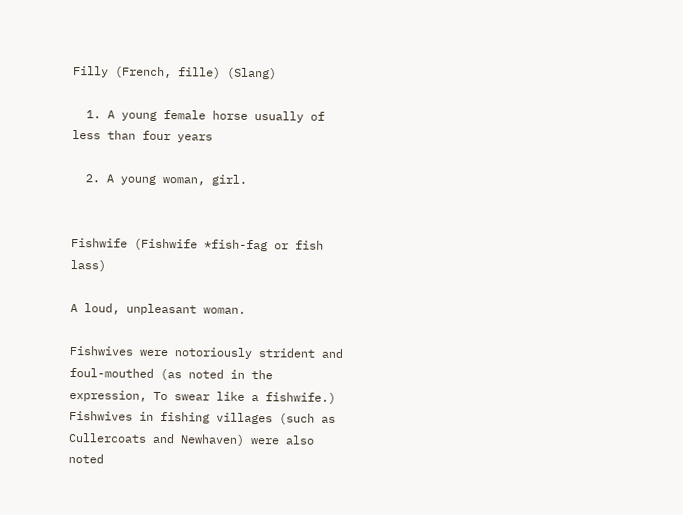Filly (French, fille) (Slang)

  1. A young female horse usually of less than four years

  2. A young woman, girl.


Fishwife (Fishwife *fish-fag or fish lass)

A loud, unpleasant woman.

Fishwives were notoriously strident and foul-mouthed (as noted in the expression, To swear like a fishwife.) Fishwives in fishing villages (such as Cullercoats and Newhaven) were also noted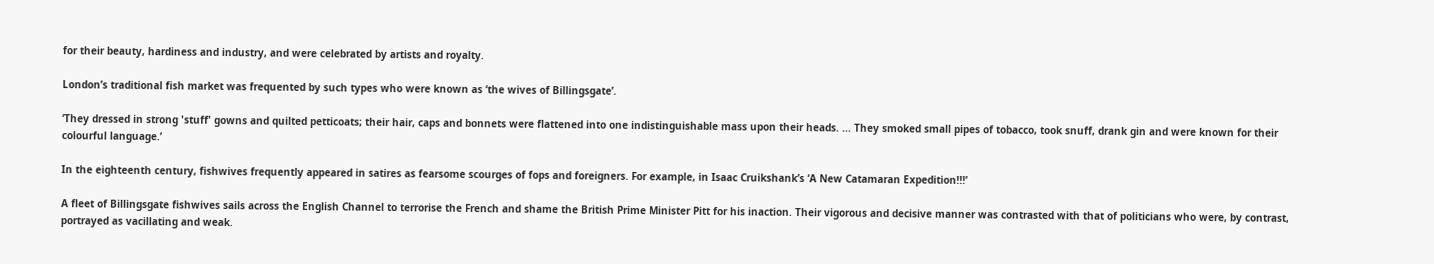for their beauty, hardiness and industry, and were celebrated by artists and royalty.

London’s traditional fish market was frequented by such types who were known as ‘the wives of Billingsgate’.

‘They dressed in strong 'stuff' gowns and quilted petticoats; their hair, caps and bonnets were flattened into one indistinguishable mass upon their heads. ... They smoked small pipes of tobacco, took snuff, drank gin and were known for their colourful language.’

In the eighteenth century, fishwives frequently appeared in satires as fearsome scourges of fops and foreigners. For example, in Isaac Cruikshank’s ‘A New Catamaran Expedition!!!’

A fleet of Billingsgate fishwives sails across the English Channel to terrorise the French and shame the British Prime Minister Pitt for his inaction. Their vigorous and decisive manner was contrasted with that of politicians who were, by contrast, portrayed as vacillating and weak.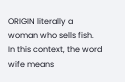ORIGIN literally a woman who sells fish.  In this context, the word wife means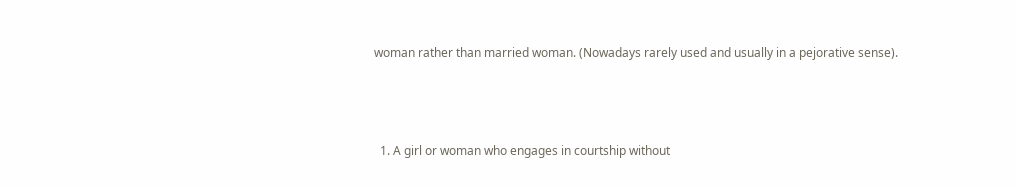woman rather than married woman. (Nowadays rarely used and usually in a pejorative sense).



  1. A girl or woman who engages in courtship without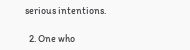serious intentions.

  2. One who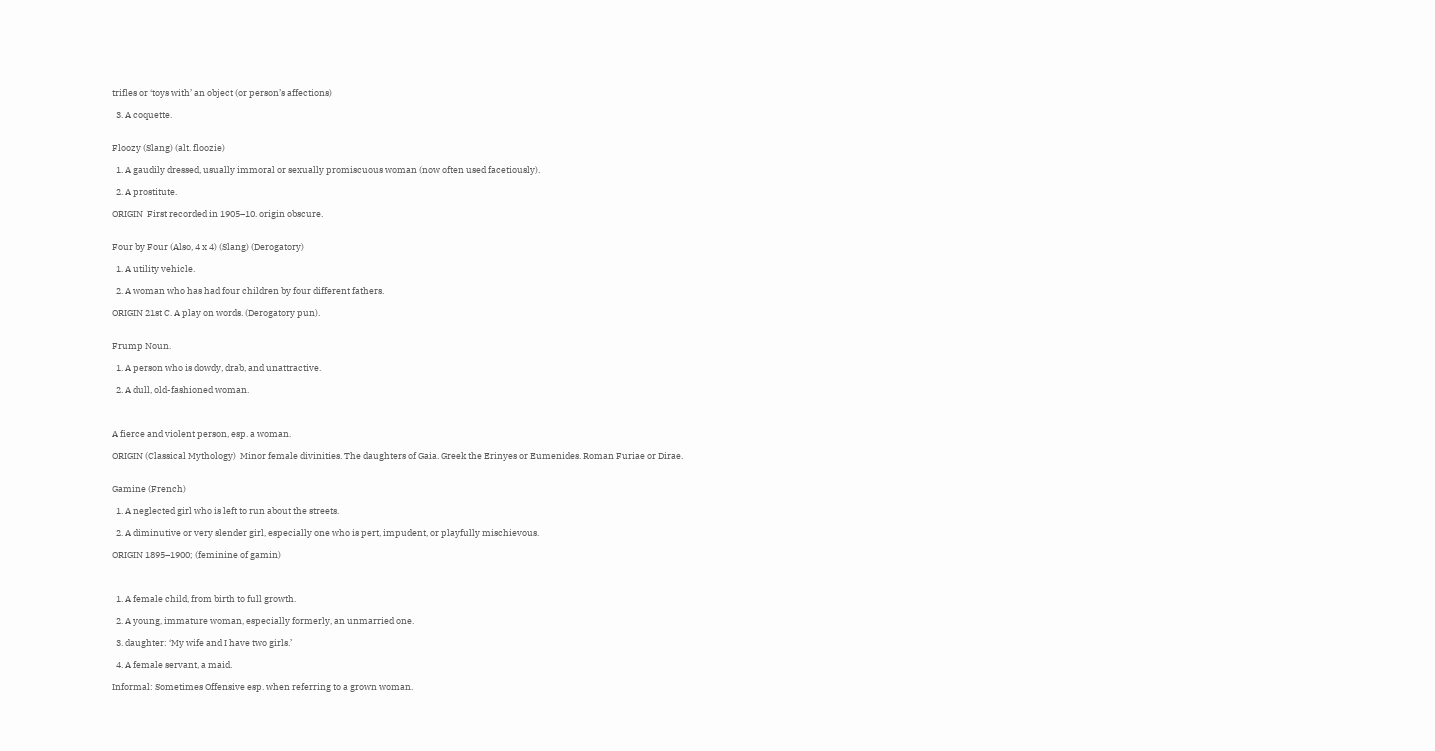trifles or ‘toys with’ an object (or person’s affections)

  3. A coquette.


Floozy (Slang) (alt. floozie)

  1. A gaudily dressed, usually immoral or sexually promiscuous woman (now often used facetiously).

  2. A prostitute.

ORIGIN  First recorded in 1905–10. origin obscure.


Four by Four (Also, 4 x 4) (Slang) (Derogatory)

  1. A utility vehicle.

  2. A woman who has had four children by four different fathers.

ORIGIN 21st C. A play on words. (Derogatory pun).


Frump Noun.

  1. A person who is dowdy, drab, and unattractive.

  2. A dull, old-fashioned woman.



A fierce and violent person, esp. a woman.

ORIGIN (Classical Mythology)  Minor female divinities. The daughters of Gaia. Greek the Erinyes or Eumenides. Roman Furiae or Dirae.


Gamine (French)

  1. A neglected girl who is left to run about the streets.

  2. A diminutive or very slender girl, especially one who is pert, impudent, or playfully mischievous.

ORIGIN 1895–1900; (feminine of gamin)



  1. A female child, from birth to full growth.

  2. A young, immature woman, especially formerly, an unmarried one.

  3. daughter: ‘My wife and I have two girls.’

  4. A female servant, a maid.

Informal: Sometimes Offensive esp. when referring to a grown woman.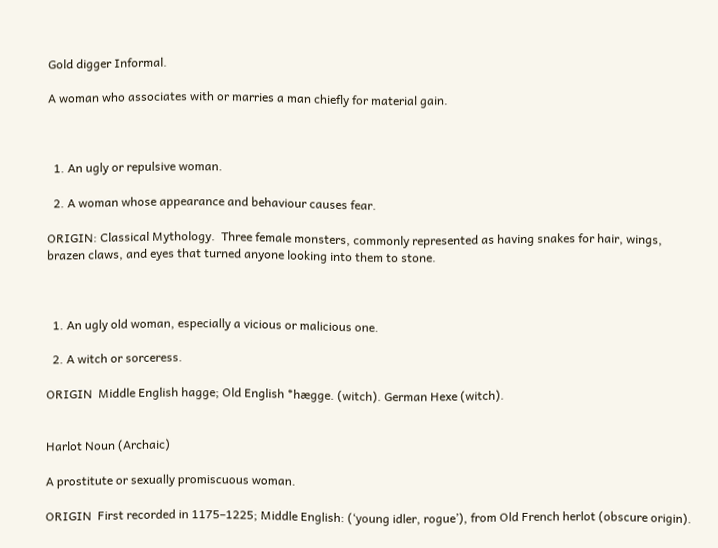Gold digger Informal.

A woman who associates with or marries a man chiefly for material gain.



  1. An ugly or repulsive woman.

  2. A woman whose appearance and behaviour causes fear.

ORIGIN: Classical Mythology.  Three female monsters, commonly represented as having snakes for hair, wings, brazen claws, and eyes that turned anyone looking into them to stone.



  1. An ugly old woman, especially a vicious or malicious one.

  2. A witch or sorceress.

ORIGIN  Middle English hagge; Old English *hægge. (witch). German Hexe (witch).


Harlot Noun (Archaic)

A prostitute or sexually promiscuous woman.

ORIGIN  First recorded in 1175–1225; Middle English: (‘young idler, rogue’), from Old French herlot (obscure origin).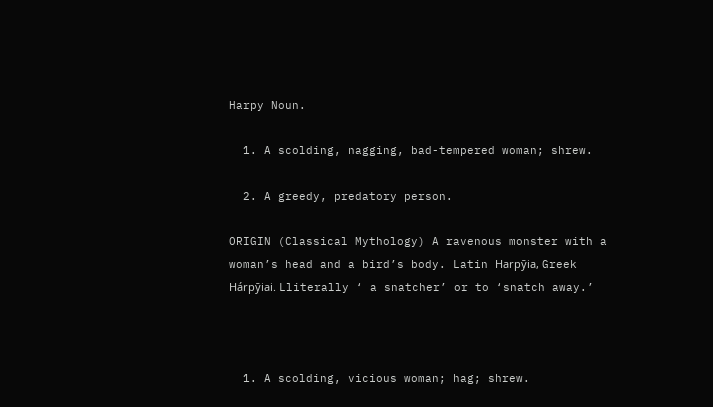Harpy Noun.

  1. A scolding, nagging, bad-tempered woman; shrew.

  2. A greedy, predatory person.

ORIGIN (Classical Mythology) A ravenous monster with a woman’s head and a bird’s body. Latin Harpȳia, Greek Hárpȳiai. Lliterally ‘ a snatcher’ or to ‘snatch away.’



  1. A scolding, vicious woman; hag; shrew.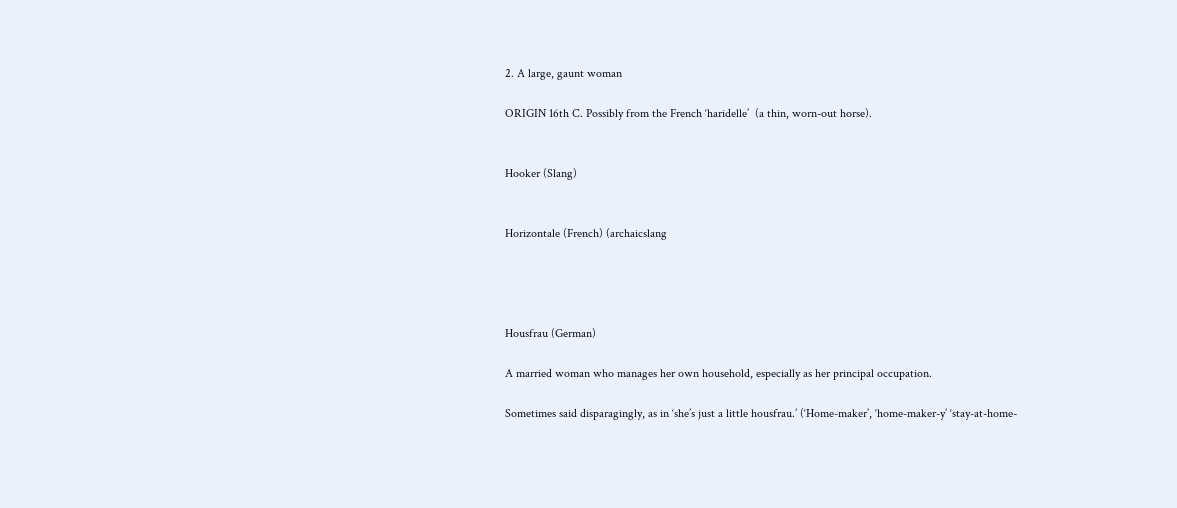2. A large, gaunt woman

ORIGIN 16th C. Possibly from the French ‘haridelle’  (a thin, worn-out horse).


Hooker (Slang)


Horizontale (French) (archaicslang




Housfrau (German)

A married woman who manages her own household, especially as her principal occupation.

Sometimes said disparagingly, as in ‘she’s just a little housfrau.’ (‘Home-maker’, ‘home-maker-y’ ‘stay-at-home-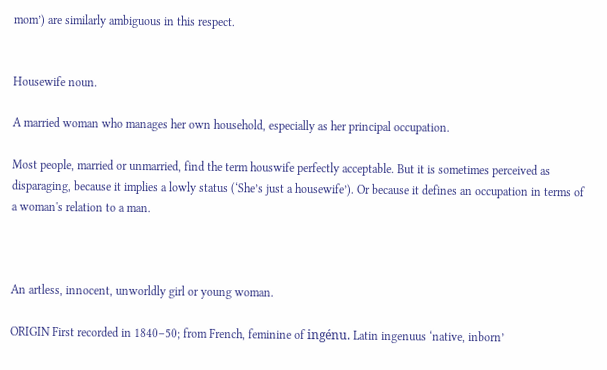mom’) are similarly ambiguous in this respect.


Housewife noun.

A married woman who manages her own household, especially as her principal occupation.

Most people, married or unmarried, find the term houswife perfectly acceptable. But it is sometimes perceived as disparaging, because it implies a lowly status (‘She’s just a housewife’). Or because it defines an occupation in terms of a woman's relation to a man.



An artless, innocent, unworldly girl or young woman.

ORIGIN First recorded in 1840–50; from French, feminine of ingénu. Latin ingenuus ‘native, inborn’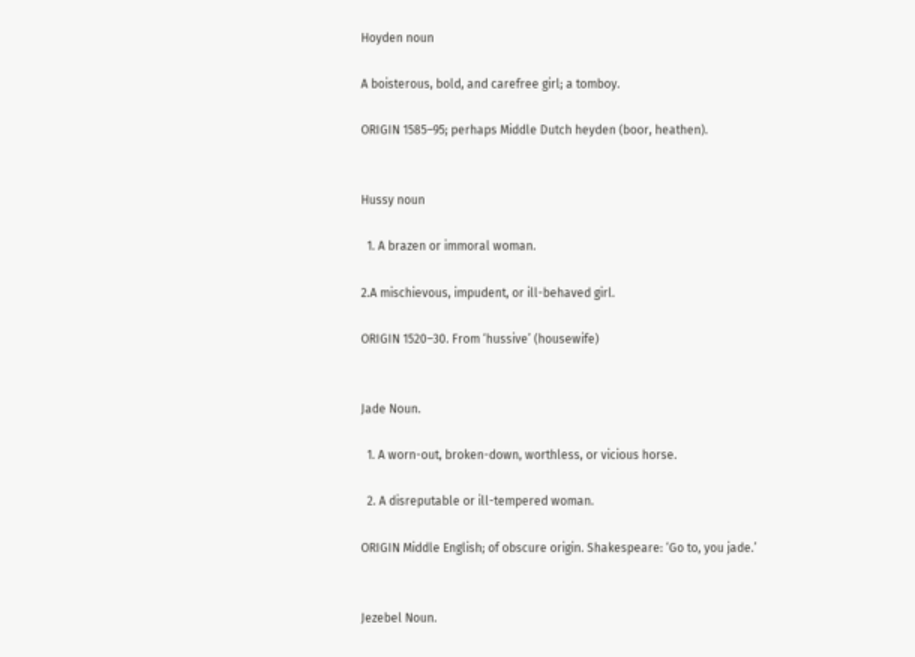Hoyden noun

A boisterous, bold, and carefree girl; a tomboy.

ORIGIN 1585–95; perhaps Middle Dutch heyden (boor, heathen).


Hussy noun

  1. A brazen or immoral woman.

2.A mischievous, impudent, or ill-behaved girl.

ORIGIN 1520–30. From ‘hussive’ (housewife)


Jade Noun.

  1. A worn-out, broken-down, worthless, or vicious horse.

  2. A disreputable or ill-tempered woman.

ORIGIN Middle English; of obscure origin. Shakespeare: ‘Go to, you jade.’


Jezebel Noun.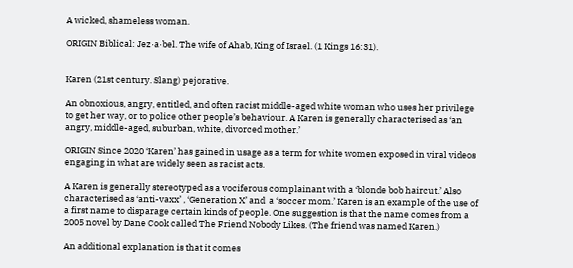A wicked, shameless woman.

ORIGIN Biblical: Jez·a·bel. The wife of Ahab, King of Israel. (1 Kings 16:31).


Karen (21st century. Slang) pejorative.

An obnoxious, angry, entitled, and often racist middle-aged white woman who uses her privilege to get her way, or to police other people’s behaviour. A Karen is generally characterised as ‘an angry, middle-aged, suburban, white, divorced mother.’

ORIGIN Since 2020 ‘Karen’ has gained in usage as a term for white women exposed in viral videos engaging in what are widely seen as racist acts.

A Karen is generally stereotyped as a vociferous complainant with a ‘blonde bob haircut.’ Also characterised as ‘anti-vaxx’ , ‘Generation X’ and  a ‘soccer mom.’ Karen is an example of the use of a first name to disparage certain kinds of people. One suggestion is that the name comes from a 2005 novel by Dane Cook called The Friend Nobody Likes. (The friend was named Karen.)

An additional explanation is that it comes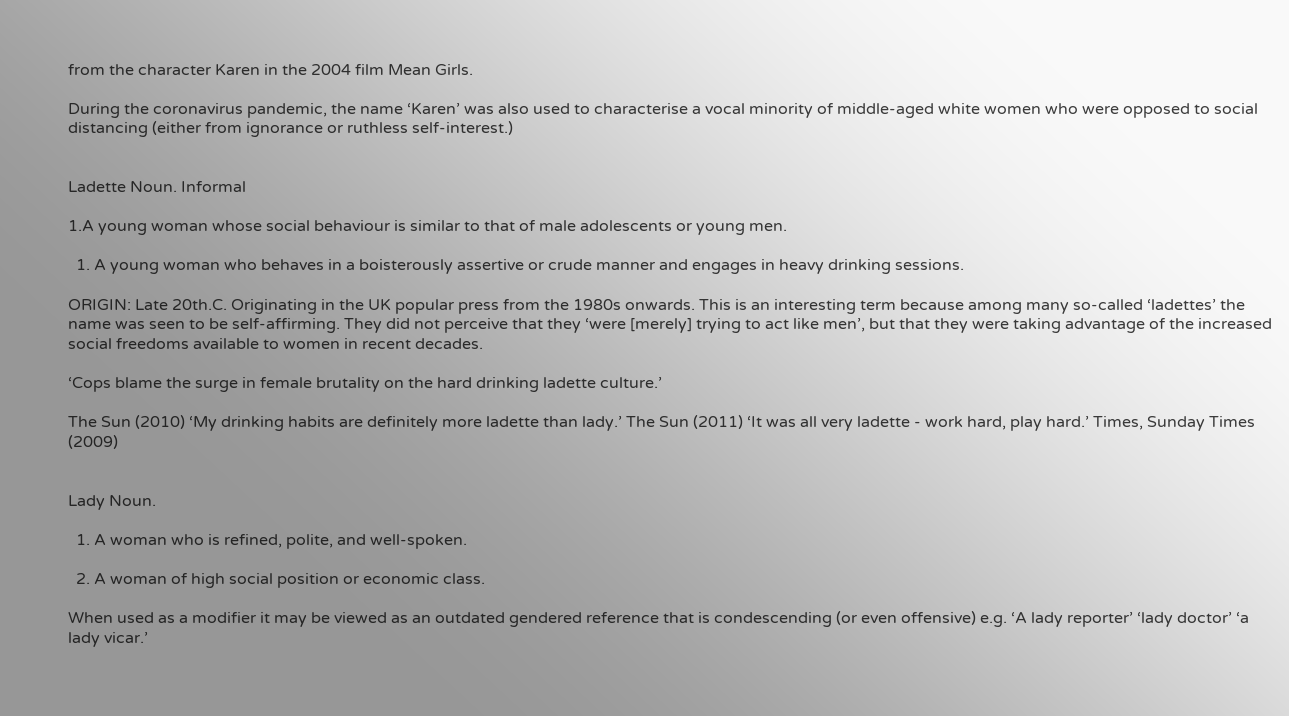from the character Karen in the 2004 film Mean Girls.

During the coronavirus pandemic, the name ‘Karen’ was also used to characterise a vocal minority of middle-aged white women who were opposed to social distancing (either from ignorance or ruthless self-interest.)


Ladette Noun. Informal

1.A young woman whose social behaviour is similar to that of male adolescents or young men.

  1. A young woman who behaves in a boisterously assertive or crude manner and engages in heavy drinking sessions.

ORIGIN: Late 20th.C. Originating in the UK popular press from the 1980s onwards. This is an interesting term because among many so-called ‘ladettes’ the name was seen to be self-affirming. They did not perceive that they ‘were [merely] trying to act like men’, but that they were taking advantage of the increased social freedoms available to women in recent decades.

‘Cops blame the surge in female brutality on the hard drinking ladette culture.’

The Sun (2010) ‘My drinking habits are definitely more ladette than lady.’ The Sun (2011) ‘It was all very ladette - work hard, play hard.’ Times, Sunday Times (2009)


Lady Noun.

  1. A woman who is refined, polite, and well-spoken.

  2. A woman of high social position or economic class.

When used as a modifier it may be viewed as an outdated gendered reference that is condescending (or even offensive) e.g. ‘A lady reporter’ ‘lady doctor’ ‘a lady vicar.’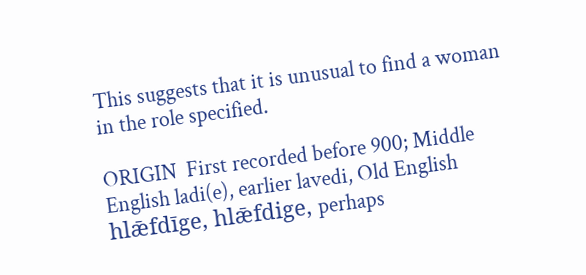This suggests that it is unusual to find a woman in the role specified.

ORIGIN  First recorded before 900; Middle English ladi(e), earlier lavedi, Old English hlǣfdīge, hlǣfdige, perhaps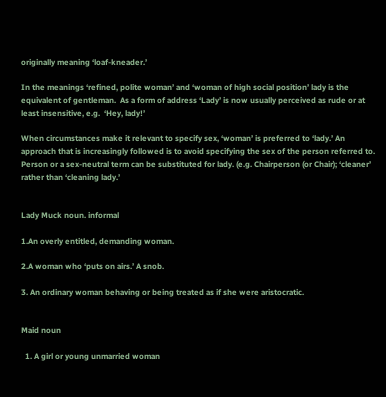originally meaning ‘loaf-kneader.’

In the meanings ‘refined, polite woman’ and ‘woman of high social position’ lady is the equivalent of gentleman.  As a form of address ‘Lady’ is now usually perceived as rude or at least insensitive, e.g.  ‘Hey, lady!’

When circumstances make it relevant to specify sex, ‘woman’ is preferred to ‘lady.’ An approach that is increasingly followed is to avoid specifying the sex of the person referred to. Person or a sex-neutral term can be substituted for lady. (e.g. Chairperson (or Chair); ‘cleaner’ rather than ‘cleaning lady.’


Lady Muck noun. informal

1.An overly entitled, demanding woman.

2.A woman who ‘puts on airs.’ A snob.

3. An ordinary woman behaving or being treated as if she were aristocratic.


Maid noun

  1. A girl or young unmarried woman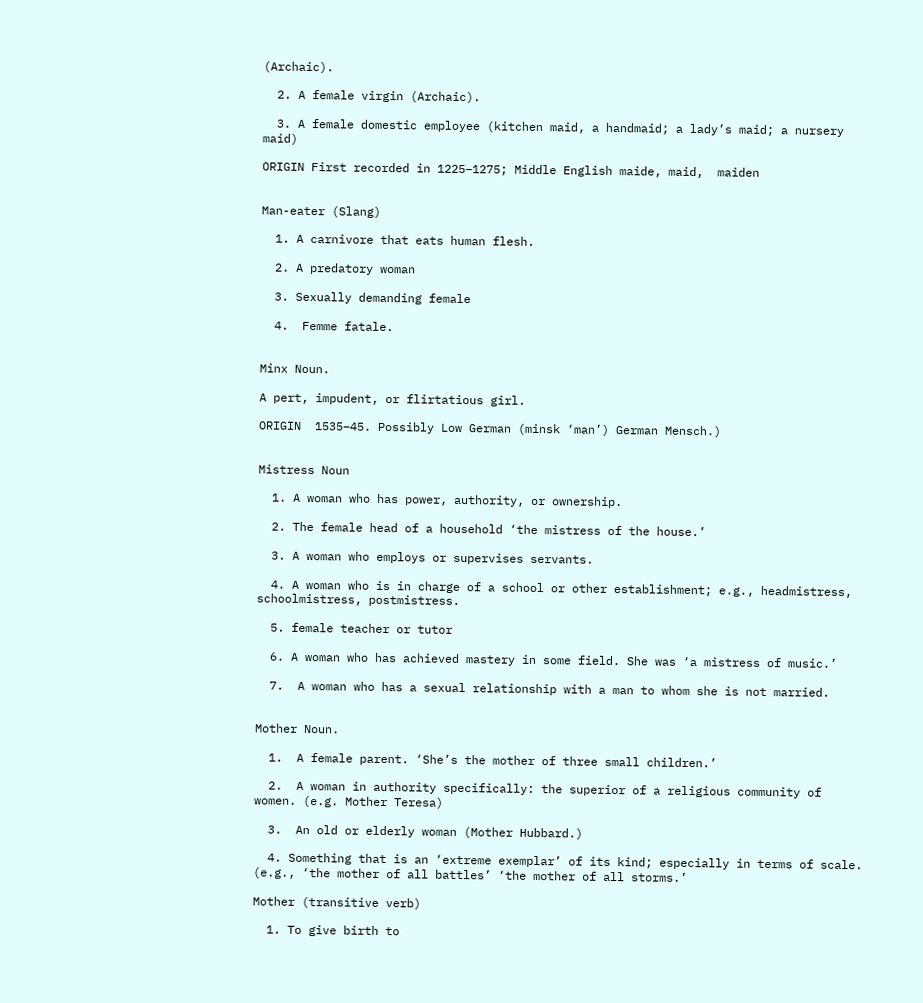(Archaic).

  2. A female virgin (Archaic).

  3. A female domestic employee (kitchen maid, a handmaid; a lady’s maid; a nursery maid)

ORIGIN First recorded in 1225–1275; Middle English maide, maid,  maiden


Man-eater (Slang)

  1. A carnivore that eats human flesh.

  2. A predatory woman

  3. Sexually demanding female

  4.  Femme fatale.


Minx Noun.

A pert, impudent, or flirtatious girl.

ORIGIN  1535–45. Possibly Low German (minsk ‘man’) German Mensch.)


Mistress Noun

  1. A woman who has power, authority, or ownership.

  2. The female head of a household ‘the mistress of the house.’

  3. A woman who employs or supervises servants.

  4. A woman who is in charge of a school or other establishment; e.g., headmistress, schoolmistress, postmistress.

  5. female teacher or tutor

  6. A woman who has achieved mastery in some field. She was ‘a mistress of music.’

  7.  A woman who has a sexual relationship with a man to whom she is not married.


Mother Noun.

  1.  A female parent. ‘She’s the mother of three small children.’

  2.  A woman in authority specifically: the superior of a religious community of women. (e.g. Mother Teresa)

  3.  An old or elderly woman (Mother Hubbard.)

  4. Something that is an ‘extreme exemplar’ of its kind; especially in terms of scale. (e.g., ‘the mother of all battles’ ‘the mother of all storms.’

Mother (transitive verb)

  1. To give birth to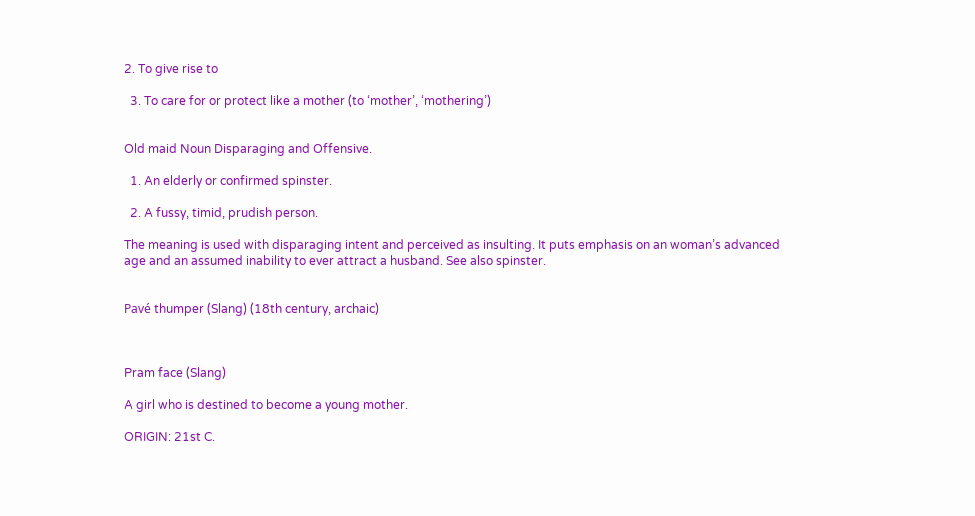2. To give rise to

  3. To care for or protect like a mother (to ‘mother’, ‘mothering’)


Old maid Noun Disparaging and Offensive.

  1. An elderly or confirmed spinster.

  2. A fussy, timid, prudish person.

The meaning is used with disparaging intent and perceived as insulting. It puts emphasis on an woman’s advanced age and an assumed inability to ever attract a husband. See also spinster.


Pavé thumper (Slang) (18th century, archaic)



Pram face (Slang)

A girl who is destined to become a young mother.

ORIGIN: 21st C.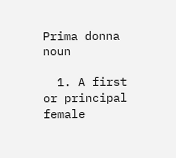Prima donna noun

  1. A first or principal female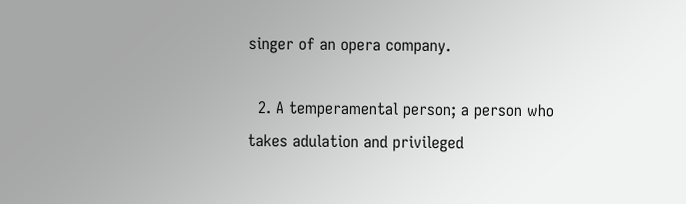singer of an opera company.

  2. A temperamental person; a person who takes adulation and privileged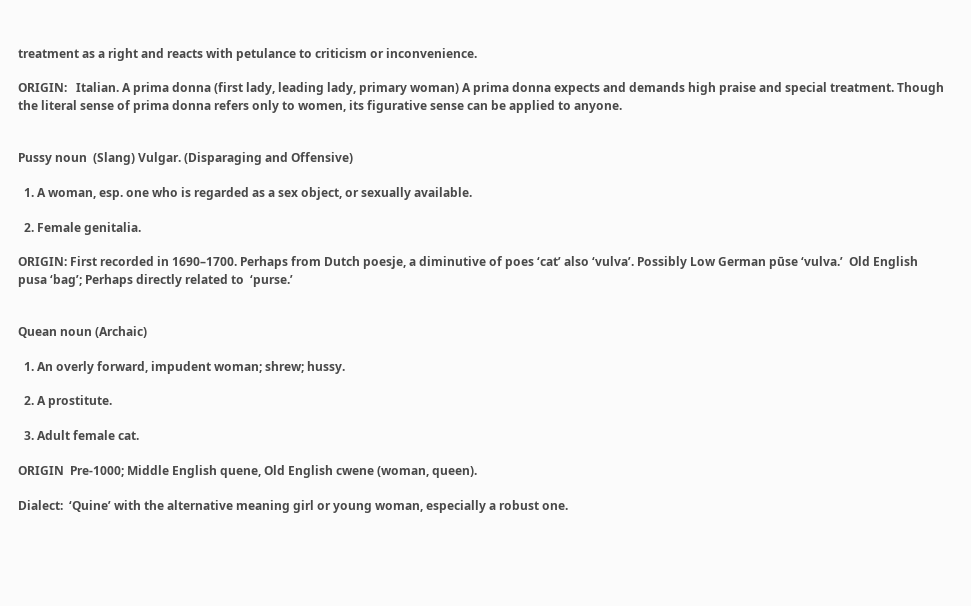treatment as a right and reacts with petulance to criticism or inconvenience.

ORIGIN:   Italian. A prima donna (first lady, leading lady, primary woman) A prima donna expects and demands high praise and special treatment. Though the literal sense of prima donna refers only to women, its figurative sense can be applied to anyone.


Pussy noun  (Slang) Vulgar. (Disparaging and Offensive)

  1. A woman, esp. one who is regarded as a sex object, or sexually available.

  2. Female genitalia.

ORIGIN: First recorded in 1690–1700. Perhaps from Dutch poesje, a diminutive of poes ‘cat’ also ‘vulva’. Possibly Low German pūse ‘vulva.’  Old English pusa ‘bag’; Perhaps directly related to  ‘purse.’


Quean noun (Archaic)

  1. An overly forward, impudent woman; shrew; hussy.

  2. A prostitute.

  3. Adult female cat.

ORIGIN  Pre-1000; Middle English quene, Old English cwene (woman, queen).

Dialect:  ‘Quine’ with the alternative meaning girl or young woman, especially a robust one.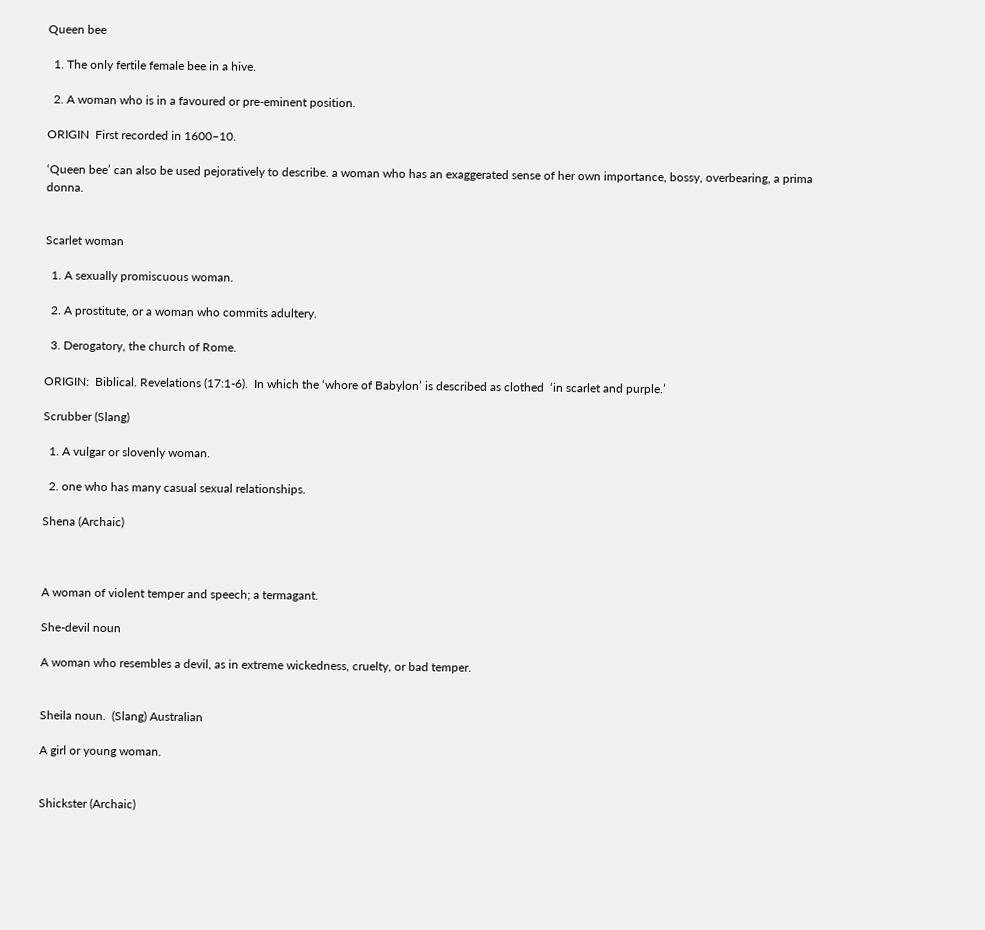Queen bee

  1. The only fertile female bee in a hive.

  2. A woman who is in a favoured or pre-eminent position.

ORIGIN  First recorded in 1600–10.

‘Queen bee’ can also be used pejoratively to describe. a woman who has an exaggerated sense of her own importance, bossy, overbearing, a prima donna.


Scarlet woman

  1. A sexually promiscuous woman.

  2. A prostitute, or a woman who commits adultery.

  3. Derogatory, the church of Rome.

ORIGIN:  Biblical. Revelations (17:1-6).  In which the ‘whore of Babylon’ is described as clothed  ‘in scarlet and purple.’

Scrubber (Slang)

  1. A vulgar or slovenly woman.

  2. one who has many casual sexual relationships.

Shena (Archaic)



A woman of violent temper and speech; a termagant.

She-devil noun

A woman who resembles a devil, as in extreme wickedness, cruelty, or bad temper.


Sheila noun.  (Slang) Australian

A girl or young woman.


Shickster (Archaic)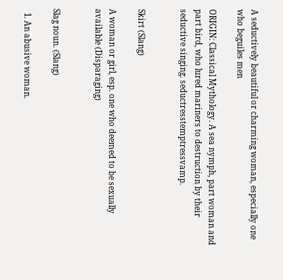A seductively beautiful or charming woman, especially one who beguiles men

ORIGIN: Classical Mythology. A sea nymph, part woman and part bird, who lured mariners to destruction by their seductive singing. seductresstemptressvamp.


Skirt (Slang)

A woman or girl, esp. one who deemed to be sexually available (Disparaging)


Slag noun. (Slang)

  1. An abusive woman.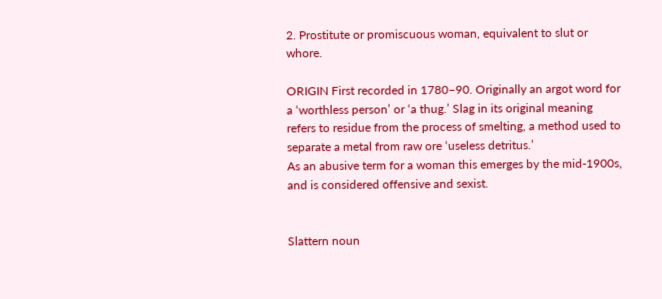2. Prostitute or promiscuous woman, equivalent to slut or whore.

ORIGIN First recorded in 1780–90. Originally an argot word for a ‘worthless person’ or ‘a thug.’ Slag in its original meaning refers to residue from the process of smelting, a method used to separate a metal from raw ore ‘useless detritus.’
As an abusive term for a woman this emerges by the mid-1900s, and is considered offensive and sexist.


Slattern noun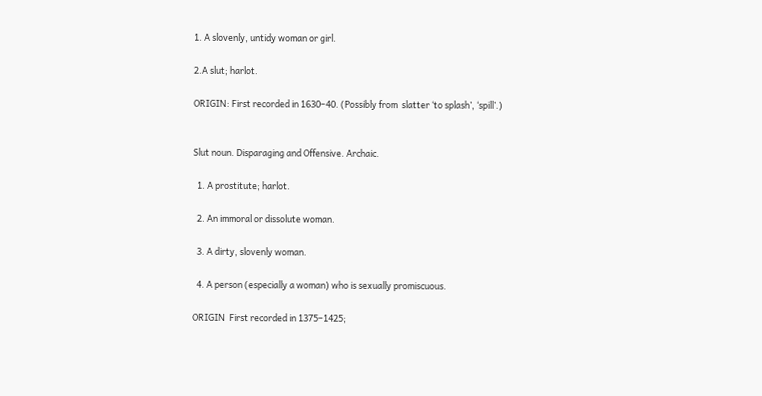1. A slovenly, untidy woman or girl.

2.A slut; harlot.

ORIGIN: First recorded in 1630–40. (Possibly from  slatter ‘to splash’, ‘spill’.)


Slut noun. Disparaging and Offensive. Archaic.

  1. A prostitute; harlot.

  2. An immoral or dissolute woman.

  3. A dirty, slovenly woman.

  4. A person (especially a woman) who is sexually promiscuous.

ORIGIN  First recorded in 1375–1425;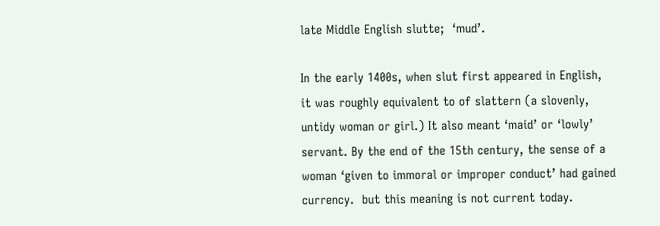late Middle English slutte;  ‘mud’.

In the early 1400s, when slut first appeared in English, it was roughly equivalent to of slattern (a slovenly, untidy woman or girl.) It also meant ‘maid’ or ‘lowly’ servant. By the end of the 15th century, the sense of a woman ‘given to immoral or improper conduct’ had gained currency.  but this meaning is not current today.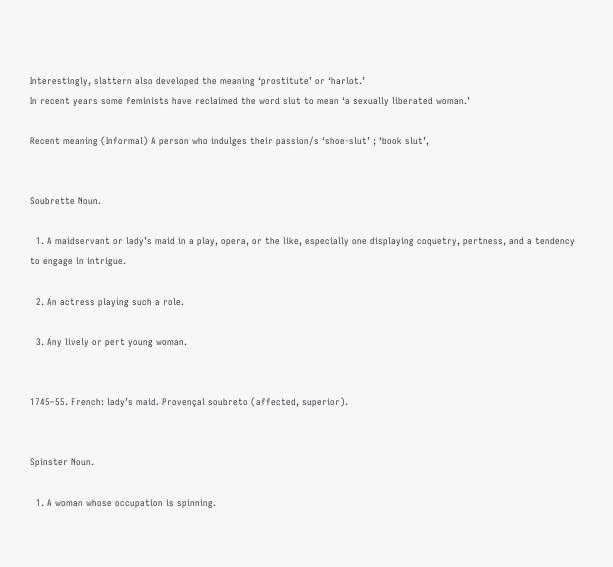Interestingly, slattern also developed the meaning ‘prostitute’ or ‘harlot.’
In recent years some feminists have reclaimed the word slut to mean ‘a sexually liberated woman.’

Recent meaning (Informal) A person who indulges their passion/s ‘shoe-slut’ ; ‘book slut’,


Soubrette Noun.

  1. A maidservant or lady’s maid in a play, opera, or the like, especially one displaying coquetry, pertness, and a tendency to engage in intrigue.

  2. An actress playing such a role.

  3. Any lively or pert young woman.


1745–55. French: lady’s maid. Provençal soubreto (affected, superior).


Spinster Noun.

  1. A woman whose occupation is spinning.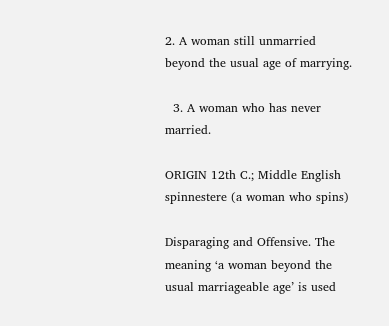2. A woman still unmarried beyond the usual age of marrying.

  3. A woman who has never married.

ORIGIN 12th C.; Middle English spinnestere (a woman who spins)

Disparaging and Offensive. The meaning ‘a woman beyond the usual marriageable age’ is used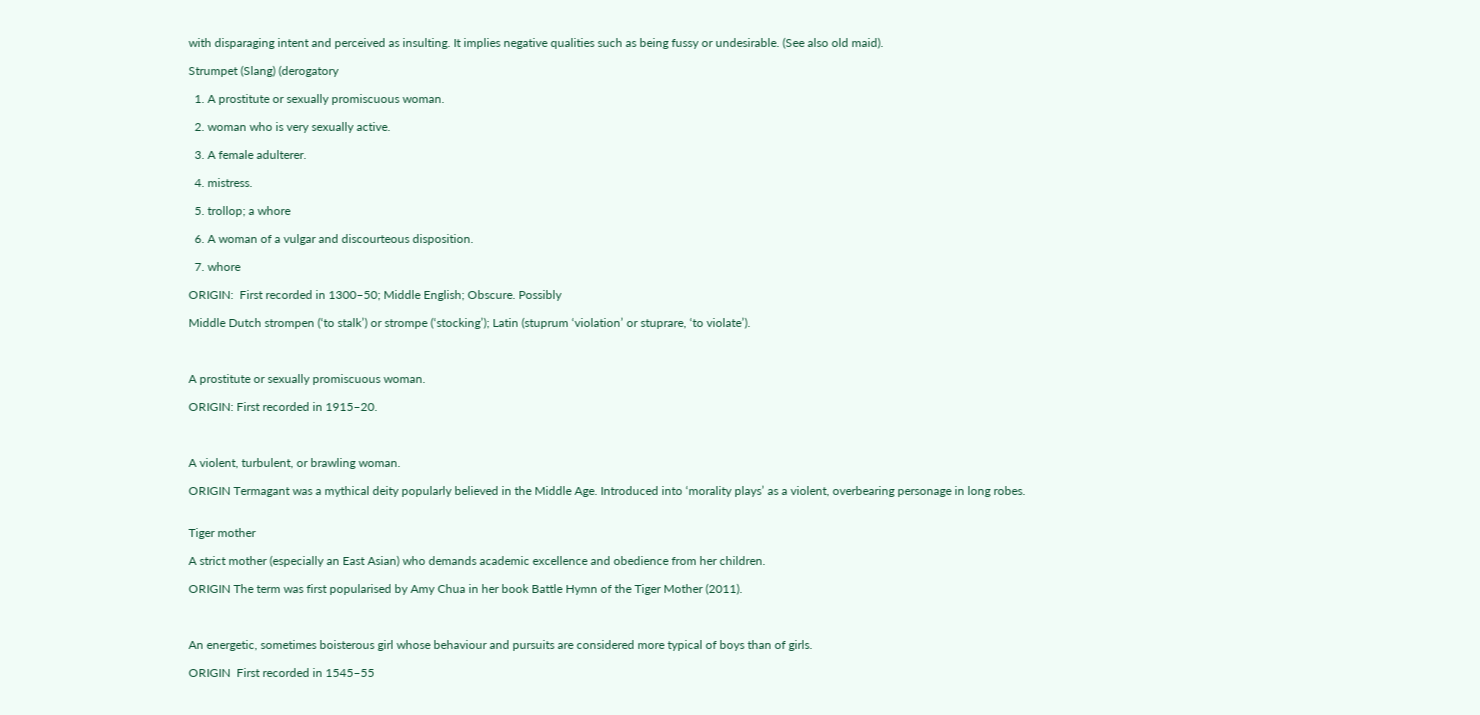with disparaging intent and perceived as insulting. It implies negative qualities such as being fussy or undesirable. (See also old maid).

Strumpet (Slang) (derogatory

  1. A prostitute or sexually promiscuous woman.

  2. woman who is very sexually active.

  3. A female adulterer.

  4. mistress.

  5. trollop; a whore

  6. A woman of a vulgar and discourteous disposition.

  7. whore

ORIGIN:  First recorded in 1300–50; Middle English; Obscure. Possibly

Middle Dutch strompen (‘to stalk’) or strompe (‘stocking’); Latin (stuprum ‘violation’ or stuprare, ‘to violate’).



A prostitute or sexually promiscuous woman.

ORIGIN: First recorded in 1915–20.



A violent, turbulent, or brawling woman.

ORIGIN Termagant was a mythical deity popularly believed in the Middle Age. Introduced into ‘morality plays’ as a violent, overbearing personage in long robes.


Tiger mother

A strict mother (especially an East Asian) who demands academic excellence and obedience from her children.

ORIGIN The term was first popularised by Amy Chua in her book Battle Hymn of the Tiger Mother (2011).



An energetic, sometimes boisterous girl whose behaviour and pursuits are considered more typical of boys than of girls.

ORIGIN  First recorded in 1545–55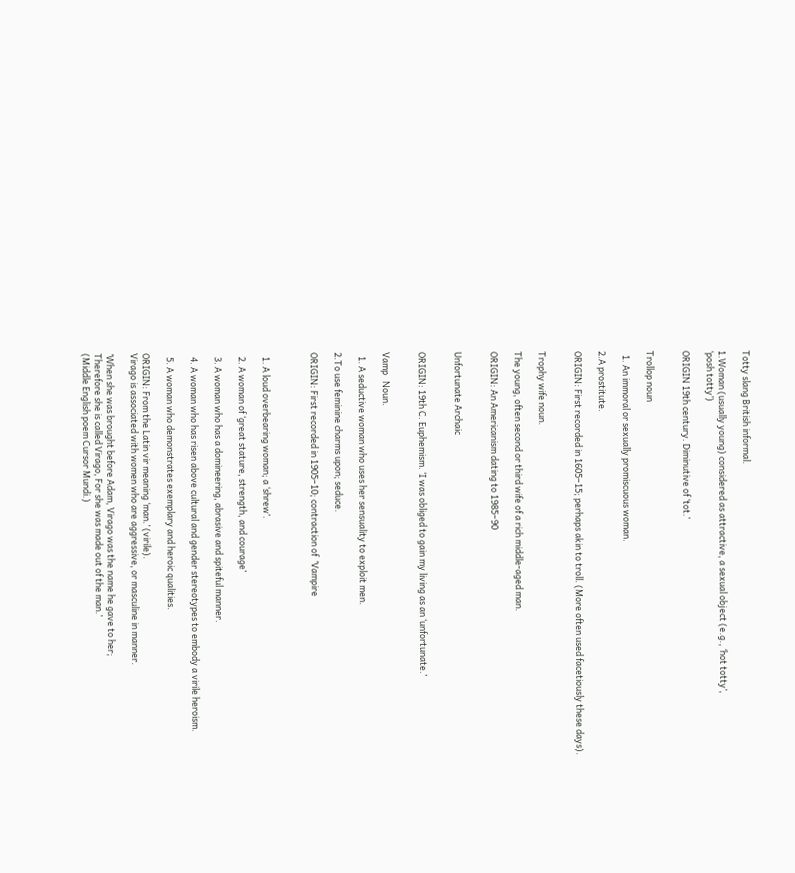Totty slang British informal.

1.Woman (usually young) considered as attractive, a sexual object (e.g., ‘hot totty’,
‘posh totty’)

ORIGIN 19th century. Diminutive of ‘tot.’


Trollop noun

  1. An immoral or sexually promiscuous woman.

2.A prostitute.

ORIGIN: First recorded in 1605–15; perhaps akin to troll. (More often used facetiously these days).


Trophy wife noun.

The young, often second or third wife of a rich middle-aged man.

ORIGIN: An Americanism dating to 1985–90


Unfortunate Archaic


ORIGIN: 19th C. Euphemism. ‘I was obliged to gain my living as an ‘unfortunate.’


Vamp   Noun.

  1. A seductive woman who uses her sensuality to exploit men.

2.To use feminine charms upon; seduce.

ORIGIN: First recorded in 1905–10; contraction of  ‘Vampire



  1. A loud overbearing woman; a ‘shrew’.

  2. A woman of ‘great stature, strength, and courage’

  3. A woman who has a domineering, abrasive and spiteful manner.

  4. A woman who has risen above cultural and gender stereotypes to embody a virile heroism.

  5. A woman who demonstrates exemplary and heroic qualities.

ORIGIN: From the Latin vir meaning ‘man.’ (virile).
Virago is associated with women who are aggressive, or masculine in manner.

‘When she was brought before Adam, Virago was the name he gave to her;
Therefore she is called Virago, For she was made out of the man.’
(Middle English poem Cursor Mundi.)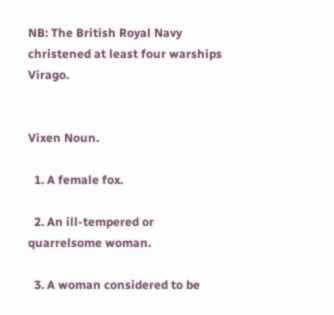NB: The British Royal Navy christened at least four warships Virago.


Vixen Noun.

  1. A female fox.

  2. An ill-tempered or quarrelsome woman.

  3. A woman considered to be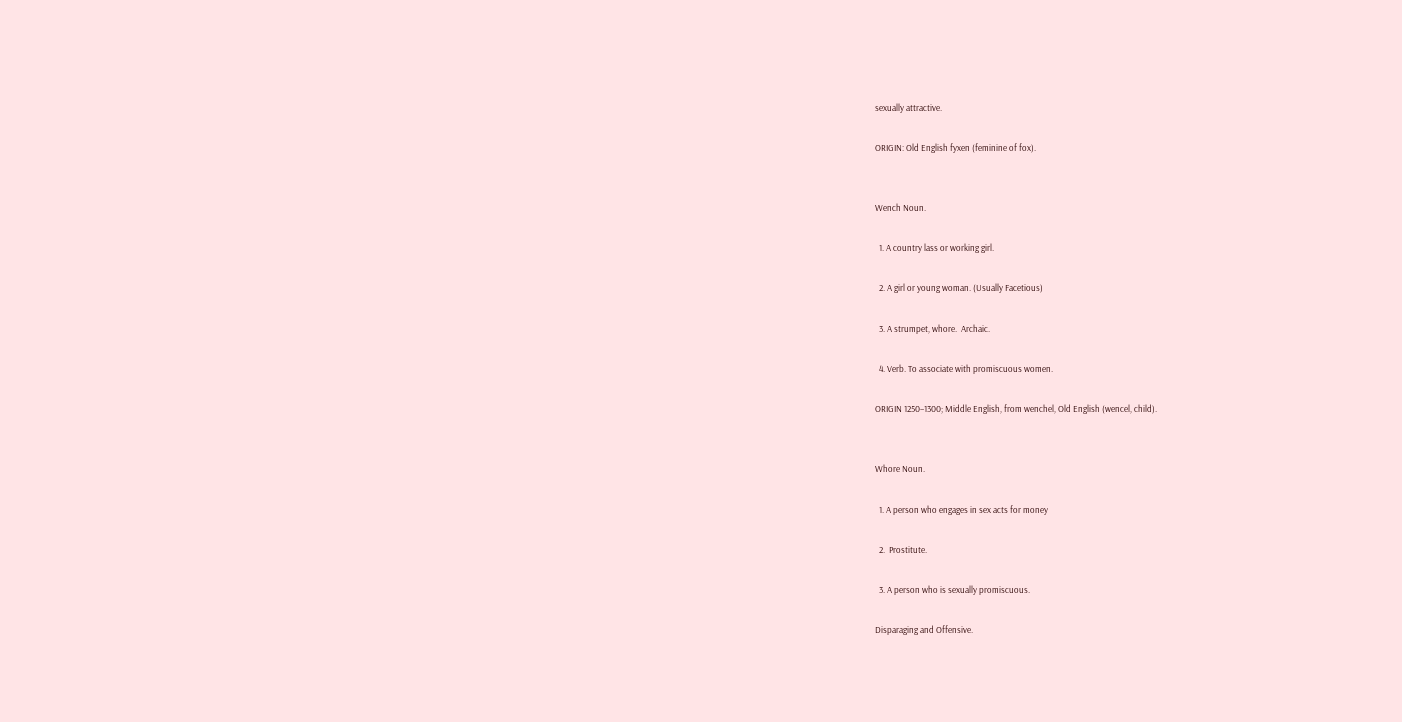sexually attractive.

ORIGIN: Old English fyxen (feminine of fox).


Wench Noun.

  1. A country lass or working girl.

  2. A girl or young woman. (Usually Facetious)

  3. A strumpet, whore.  Archaic.

  4. Verb. To associate with promiscuous women.

ORIGIN 1250–1300; Middle English, from wenchel, Old English (wencel, child).


Whore Noun.

  1. A person who engages in sex acts for money

  2.  Prostitute.

  3. A person who is sexually promiscuous.

Disparaging and Offensive.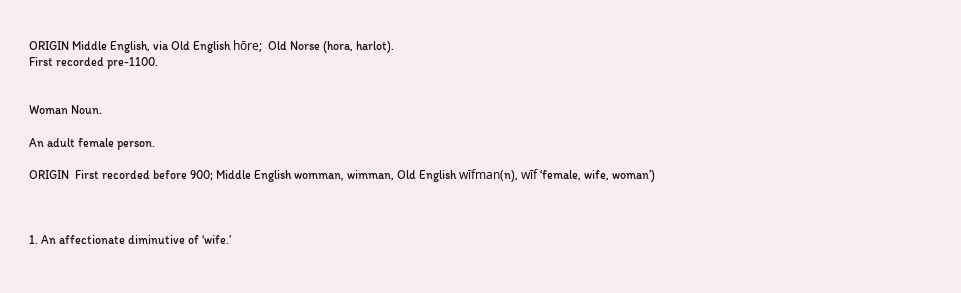ORIGIN Middle English, via Old English hōre;  Old Norse (hora, harlot).
First recorded pre-1100.


Woman Noun.

An adult female person.

ORIGIN  First recorded before 900; Middle English womman, wimman, Old English wīfman(n), wīf ‘female, wife, woman’)



1. An affectionate diminutive of ‘wife.’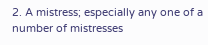2. A mistress; especially any one of a number of mistresses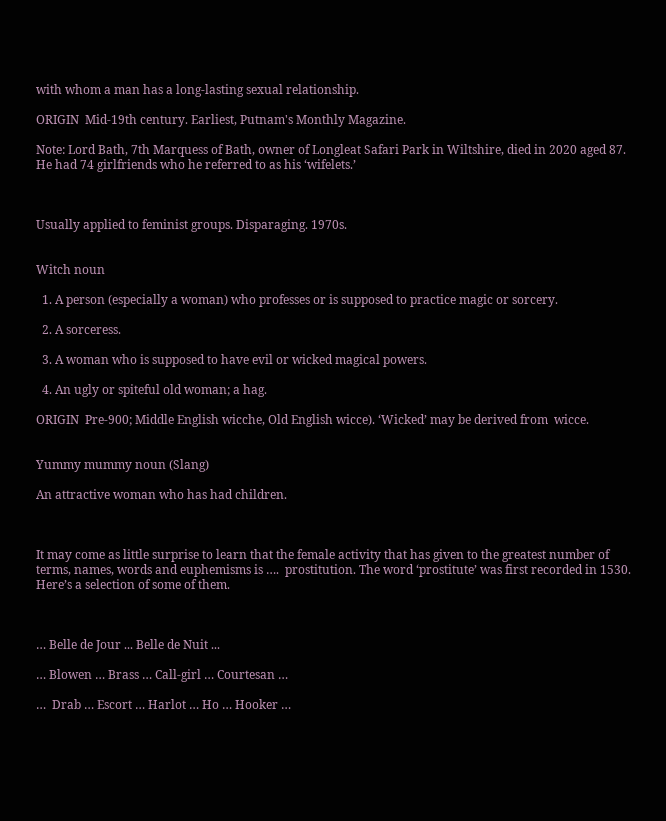with whom a man has a long-lasting sexual relationship.

ORIGIN  Mid-19th century. Earliest, Putnam's Monthly Magazine.

Note: Lord Bath, 7th Marquess of Bath, owner of Longleat Safari Park in Wiltshire, died in 2020 aged 87. He had 74 girlfriends who he referred to as his ‘wifelets.’



Usually applied to feminist groups. Disparaging. 1970s.


Witch noun

  1. A person (especially a woman) who professes or is supposed to practice magic or sorcery.

  2. A sorceress.

  3. A woman who is supposed to have evil or wicked magical powers.

  4. An ugly or spiteful old woman; a hag.

ORIGIN  Pre-900; Middle English wicche, Old English wicce). ‘Wicked’ may be derived from  wicce.


Yummy mummy noun (Slang)

An attractive woman who has had children.



It may come as little surprise to learn that the female activity that has given to the greatest number of terms, names, words and euphemisms is ….  prostitution. The word ‘prostitute’ was first recorded in 1530. Here’s a selection of some of them.



… Belle de Jour ... Belle de Nuit ...

… Blowen … Brass … Call-girl … Courtesan …

…  Drab … Escort … Harlot … Ho … Hooker …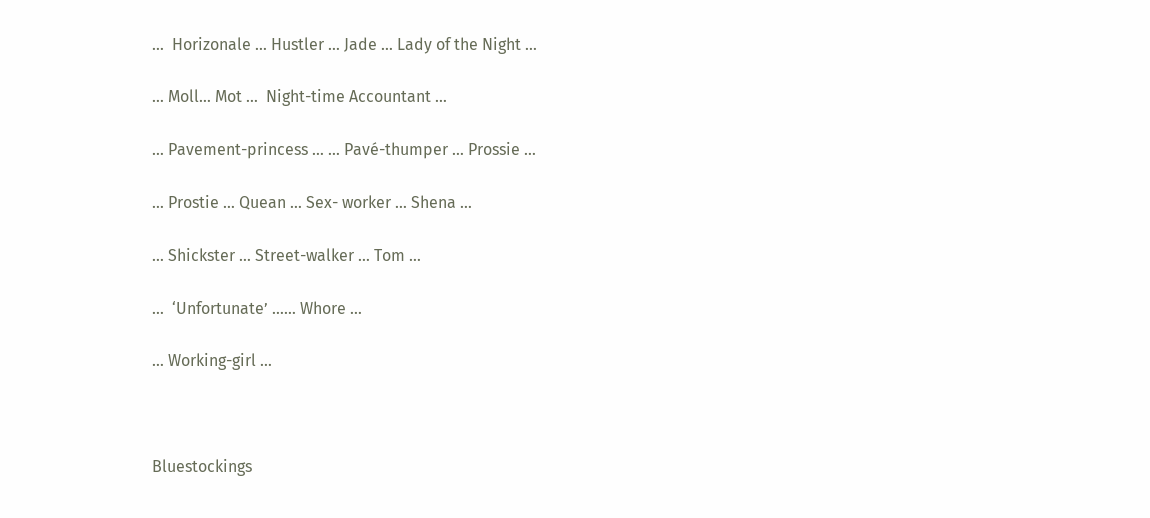…  Horizonale … Hustler … Jade … Lady of the Night …

… Moll… Mot …  Night-time Accountant …

… Pavement-princess … … Pavé-thumper … Prossie …

… Prostie … Quean … Sex- worker … Shena …

… Shickster … Street-walker … Tom …

…  ‘Unfortunate’ …… Whore …

… Working-girl …



Bluestockings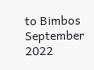to Bimbos September 2022